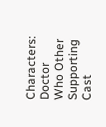Characters: Doctor Who Other Supporting Cast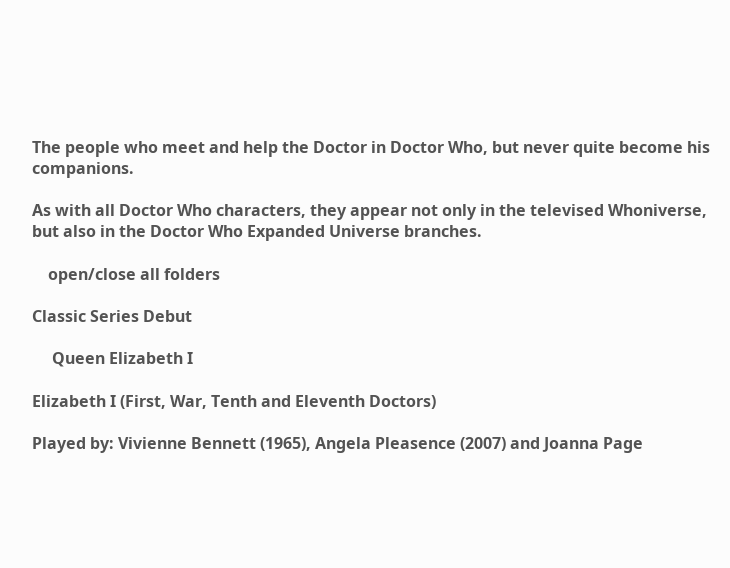The people who meet and help the Doctor in Doctor Who, but never quite become his companions.

As with all Doctor Who characters, they appear not only in the televised Whoniverse, but also in the Doctor Who Expanded Universe branches.

    open/close all folders

Classic Series Debut

     Queen Elizabeth I

Elizabeth I (First, War, Tenth and Eleventh Doctors)

Played by: Vivienne Bennett (1965), Angela Pleasence (2007) and Joanna Page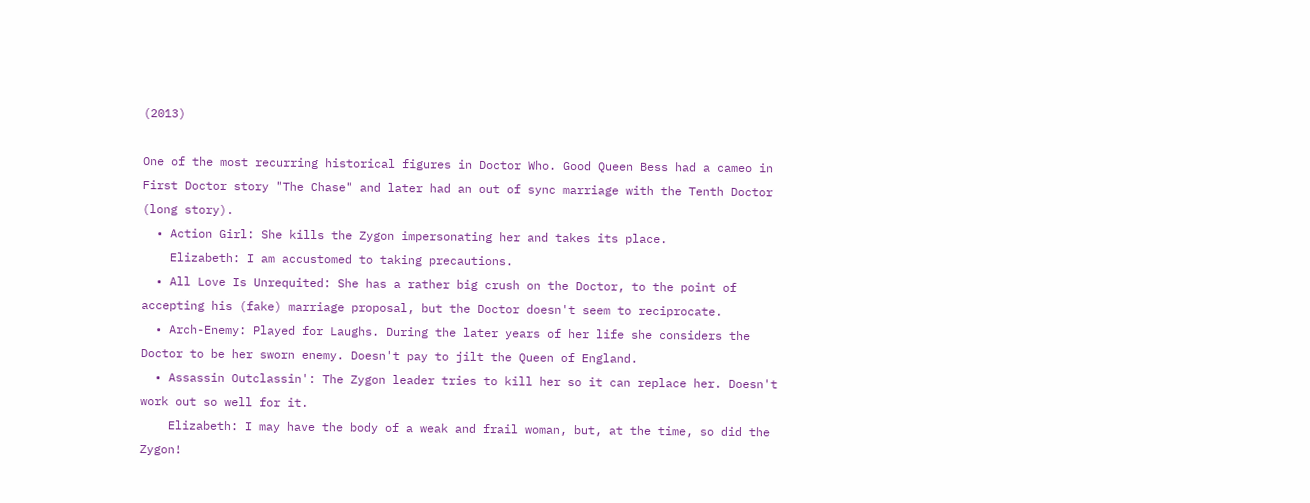(2013)

One of the most recurring historical figures in Doctor Who. Good Queen Bess had a cameo in First Doctor story "The Chase" and later had an out of sync marriage with the Tenth Doctor (long story).
  • Action Girl: She kills the Zygon impersonating her and takes its place.
    Elizabeth: I am accustomed to taking precautions.
  • All Love Is Unrequited: She has a rather big crush on the Doctor, to the point of accepting his (fake) marriage proposal, but the Doctor doesn't seem to reciprocate.
  • Arch-Enemy: Played for Laughs. During the later years of her life she considers the Doctor to be her sworn enemy. Doesn't pay to jilt the Queen of England.
  • Assassin Outclassin': The Zygon leader tries to kill her so it can replace her. Doesn't work out so well for it.
    Elizabeth: I may have the body of a weak and frail woman, but, at the time, so did the Zygon!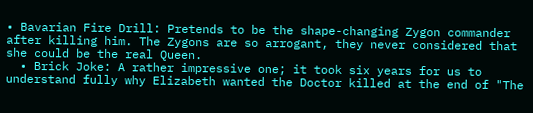• Bavarian Fire Drill: Pretends to be the shape-changing Zygon commander after killing him. The Zygons are so arrogant, they never considered that she could be the real Queen.
  • Brick Joke: A rather impressive one; it took six years for us to understand fully why Elizabeth wanted the Doctor killed at the end of "The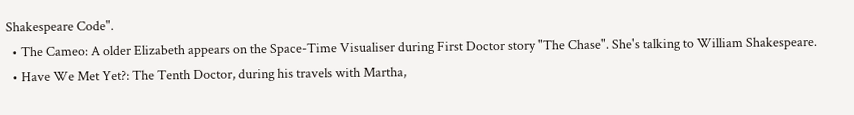Shakespeare Code".
  • The Cameo: A older Elizabeth appears on the Space-Time Visualiser during First Doctor story "The Chase". She's talking to William Shakespeare.
  • Have We Met Yet?: The Tenth Doctor, during his travels with Martha,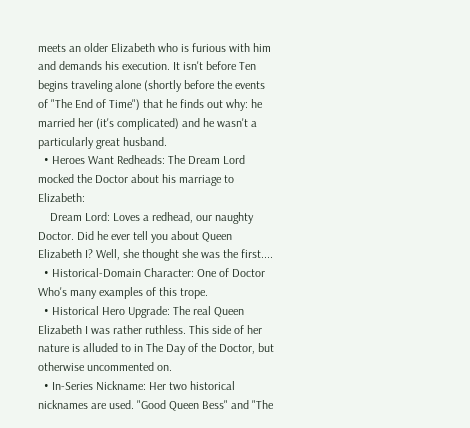meets an older Elizabeth who is furious with him and demands his execution. It isn't before Ten begins traveling alone (shortly before the events of "The End of Time") that he finds out why: he married her (it's complicated) and he wasn't a particularly great husband.
  • Heroes Want Redheads: The Dream Lord mocked the Doctor about his marriage to Elizabeth:
    Dream Lord: Loves a redhead, our naughty Doctor. Did he ever tell you about Queen Elizabeth I? Well, she thought she was the first....
  • Historical-Domain Character: One of Doctor Who's many examples of this trope.
  • Historical Hero Upgrade: The real Queen Elizabeth I was rather ruthless. This side of her nature is alluded to in The Day of the Doctor, but otherwise uncommented on.
  • In-Series Nickname: Her two historical nicknames are used. "Good Queen Bess" and "The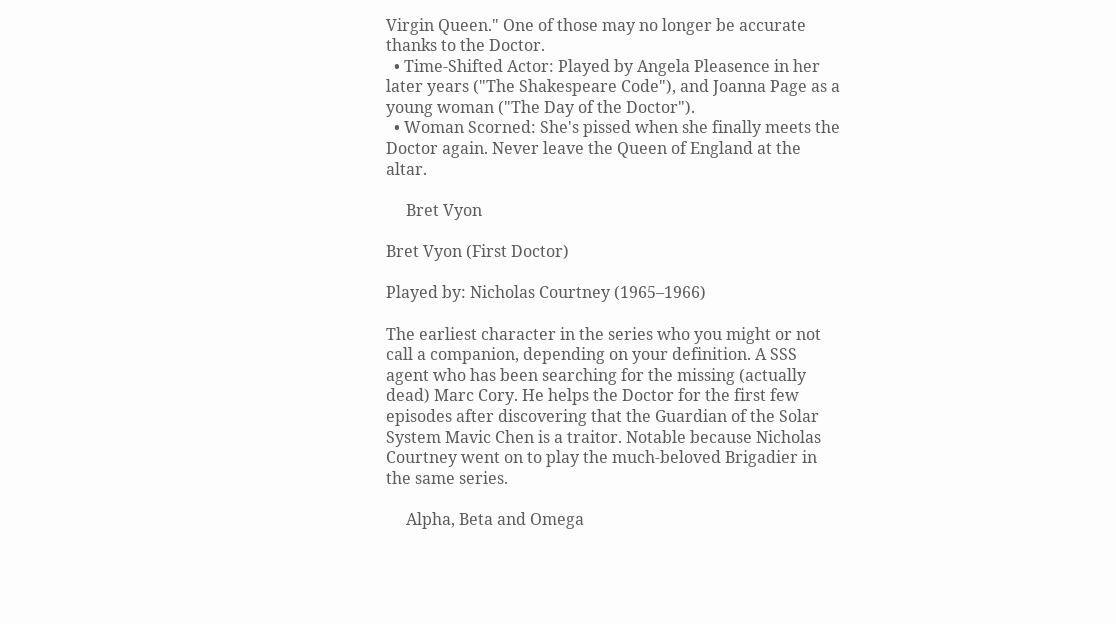Virgin Queen." One of those may no longer be accurate thanks to the Doctor.
  • Time-Shifted Actor: Played by Angela Pleasence in her later years ("The Shakespeare Code"), and Joanna Page as a young woman ("The Day of the Doctor").
  • Woman Scorned: She's pissed when she finally meets the Doctor again. Never leave the Queen of England at the altar.

     Bret Vyon

Bret Vyon (First Doctor)

Played by: Nicholas Courtney (1965–1966)

The earliest character in the series who you might or not call a companion, depending on your definition. A SSS agent who has been searching for the missing (actually dead) Marc Cory. He helps the Doctor for the first few episodes after discovering that the Guardian of the Solar System Mavic Chen is a traitor. Notable because Nicholas Courtney went on to play the much-beloved Brigadier in the same series.

     Alpha, Beta and Omega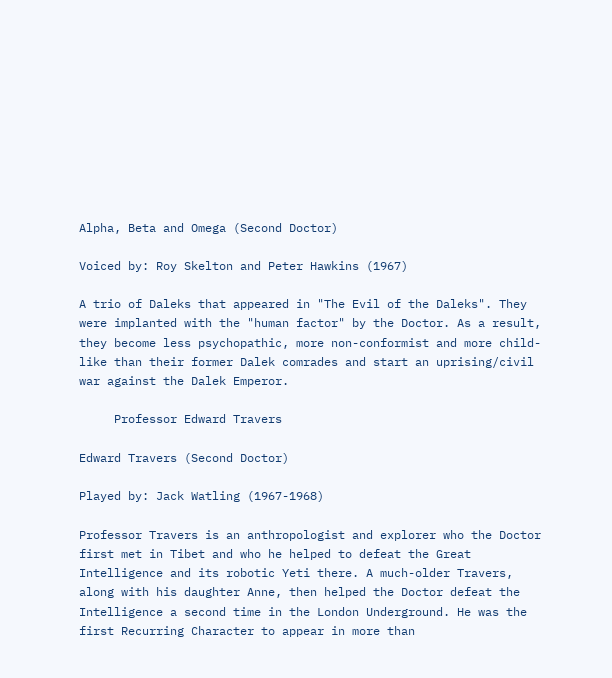Alpha, Beta and Omega (Second Doctor)

Voiced by: Roy Skelton and Peter Hawkins (1967)

A trio of Daleks that appeared in "The Evil of the Daleks". They were implanted with the "human factor" by the Doctor. As a result, they become less psychopathic, more non-conformist and more child-like than their former Dalek comrades and start an uprising/civil war against the Dalek Emperor.

     Professor Edward Travers

Edward Travers (Second Doctor)

Played by: Jack Watling (1967-1968)

Professor Travers is an anthropologist and explorer who the Doctor first met in Tibet and who he helped to defeat the Great Intelligence and its robotic Yeti there. A much-older Travers, along with his daughter Anne, then helped the Doctor defeat the Intelligence a second time in the London Underground. He was the first Recurring Character to appear in more than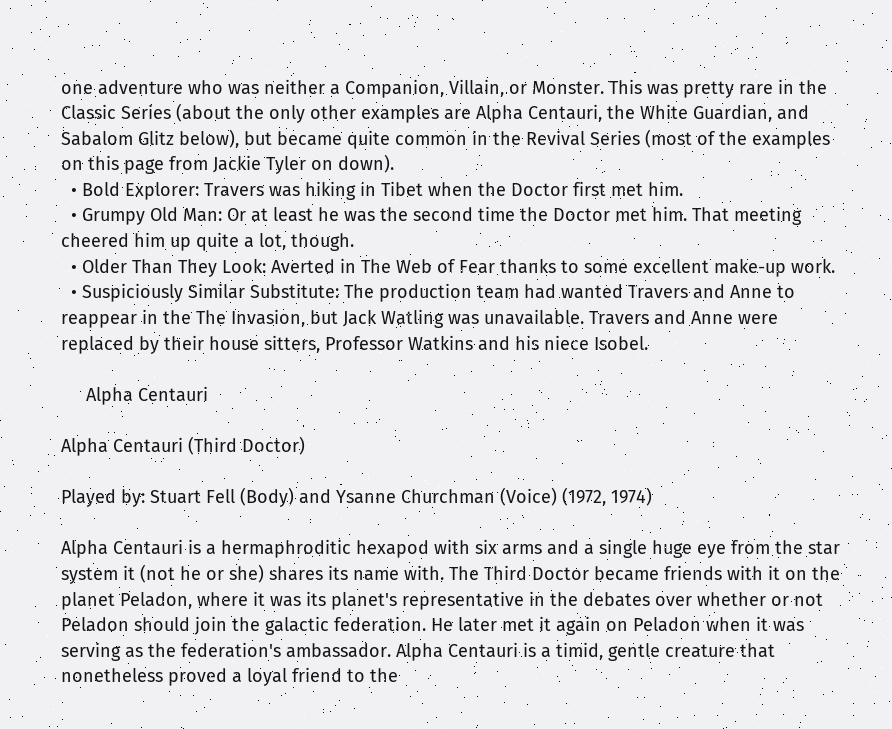one adventure who was neither a Companion, Villain, or Monster. This was pretty rare in the Classic Series (about the only other examples are Alpha Centauri, the White Guardian, and Sabalom Glitz below), but became quite common in the Revival Series (most of the examples on this page from Jackie Tyler on down).
  • Bold Explorer: Travers was hiking in Tibet when the Doctor first met him.
  • Grumpy Old Man: Or at least he was the second time the Doctor met him. That meeting cheered him up quite a lot, though.
  • Older Than They Look: Averted in The Web of Fear thanks to some excellent make-up work.
  • Suspiciously Similar Substitute: The production team had wanted Travers and Anne to reappear in the The Invasion, but Jack Watling was unavailable. Travers and Anne were replaced by their house sitters, Professor Watkins and his niece Isobel.

     Alpha Centauri

Alpha Centauri (Third Doctor)

Played by: Stuart Fell (Body) and Ysanne Churchman (Voice) (1972, 1974)

Alpha Centauri is a hermaphroditic hexapod with six arms and a single huge eye from the star system it (not he or she) shares its name with. The Third Doctor became friends with it on the planet Peladon, where it was its planet's representative in the debates over whether or not Peladon should join the galactic federation. He later met it again on Peladon when it was serving as the federation's ambassador. Alpha Centauri is a timid, gentle creature that nonetheless proved a loyal friend to the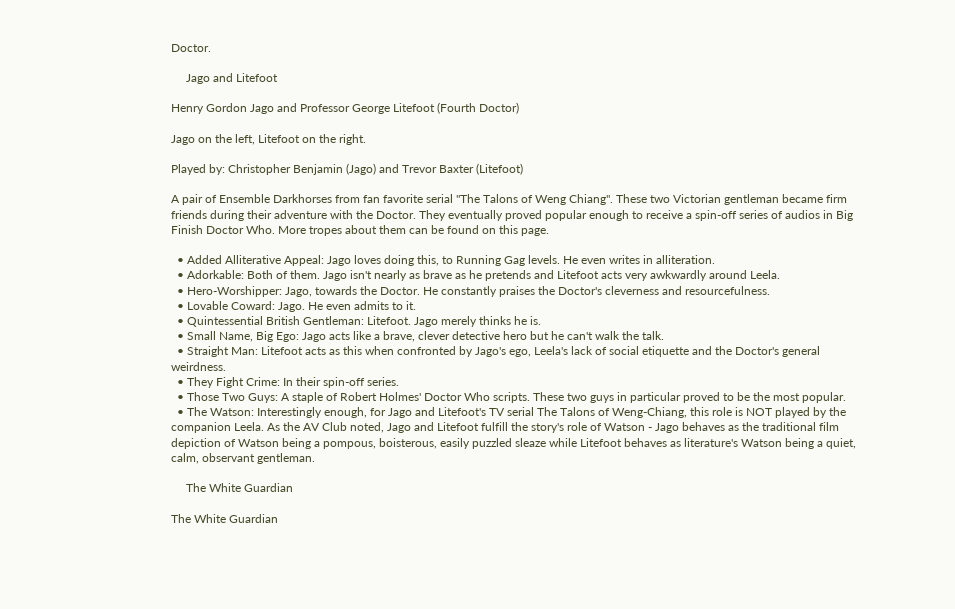Doctor.

     Jago and Litefoot

Henry Gordon Jago and Professor George Litefoot (Fourth Doctor)

Jago on the left, Litefoot on the right.

Played by: Christopher Benjamin (Jago) and Trevor Baxter (Litefoot)

A pair of Ensemble Darkhorses from fan favorite serial "The Talons of Weng Chiang". These two Victorian gentleman became firm friends during their adventure with the Doctor. They eventually proved popular enough to receive a spin-off series of audios in Big Finish Doctor Who. More tropes about them can be found on this page.

  • Added Alliterative Appeal: Jago loves doing this, to Running Gag levels. He even writes in alliteration.
  • Adorkable: Both of them. Jago isn't nearly as brave as he pretends and Litefoot acts very awkwardly around Leela.
  • Hero-Worshipper: Jago, towards the Doctor. He constantly praises the Doctor's cleverness and resourcefulness.
  • Lovable Coward: Jago. He even admits to it.
  • Quintessential British Gentleman: Litefoot. Jago merely thinks he is.
  • Small Name, Big Ego: Jago acts like a brave, clever detective hero but he can't walk the talk.
  • Straight Man: Litefoot acts as this when confronted by Jago's ego, Leela's lack of social etiquette and the Doctor's general weirdness.
  • They Fight Crime: In their spin-off series.
  • Those Two Guys: A staple of Robert Holmes' Doctor Who scripts. These two guys in particular proved to be the most popular.
  • The Watson: Interestingly enough, for Jago and Litefoot's TV serial The Talons of Weng-Chiang, this role is NOT played by the companion Leela. As the AV Club noted, Jago and Litefoot fulfill the story's role of Watson - Jago behaves as the traditional film depiction of Watson being a pompous, boisterous, easily puzzled sleaze while Litefoot behaves as literature's Watson being a quiet, calm, observant gentleman.

     The White Guardian

The White Guardian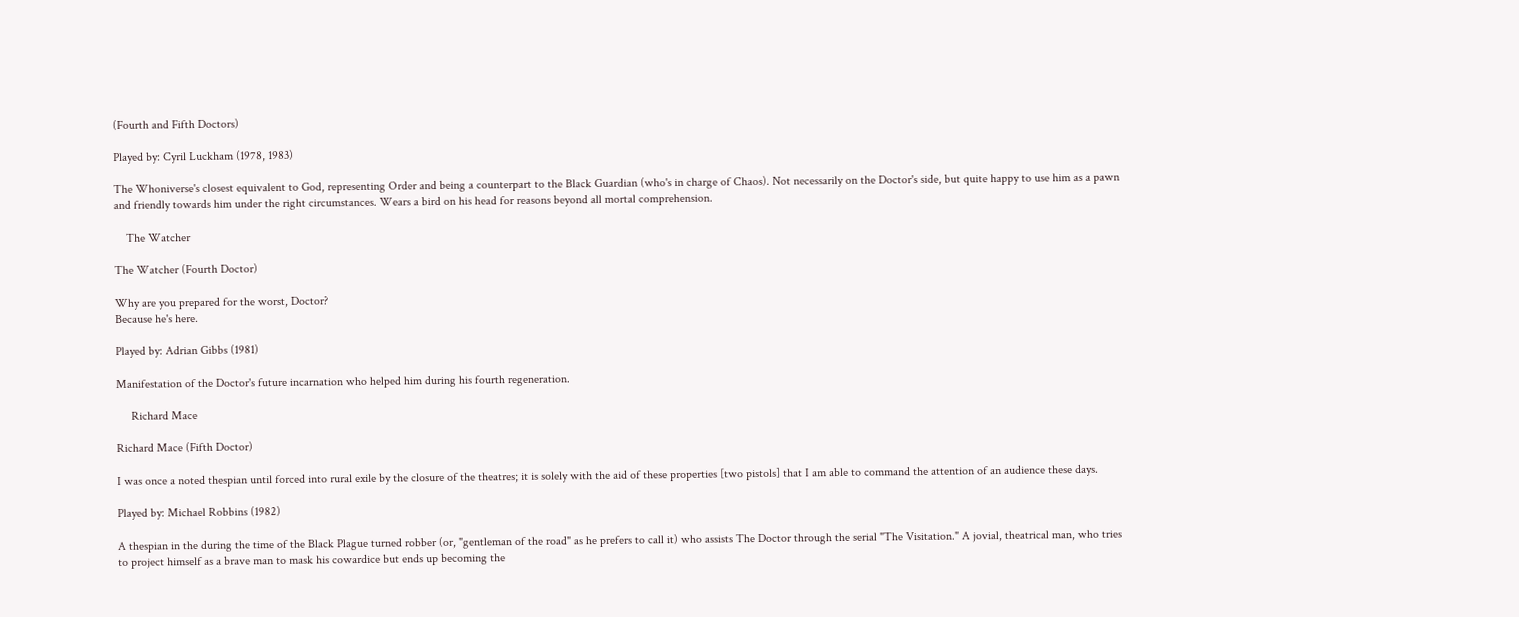(Fourth and Fifth Doctors)

Played by: Cyril Luckham (1978, 1983)

The Whoniverse's closest equivalent to God, representing Order and being a counterpart to the Black Guardian (who's in charge of Chaos). Not necessarily on the Doctor's side, but quite happy to use him as a pawn and friendly towards him under the right circumstances. Wears a bird on his head for reasons beyond all mortal comprehension.

    The Watcher

The Watcher (Fourth Doctor)

Why are you prepared for the worst, Doctor?
Because he's here.

Played by: Adrian Gibbs (1981)

Manifestation of the Doctor's future incarnation who helped him during his fourth regeneration.

     Richard Mace

Richard Mace (Fifth Doctor)

I was once a noted thespian until forced into rural exile by the closure of the theatres; it is solely with the aid of these properties [two pistols] that I am able to command the attention of an audience these days.

Played by: Michael Robbins (1982)

A thespian in the during the time of the Black Plague turned robber (or, "gentleman of the road" as he prefers to call it) who assists The Doctor through the serial "The Visitation." A jovial, theatrical man, who tries to project himself as a brave man to mask his cowardice but ends up becoming the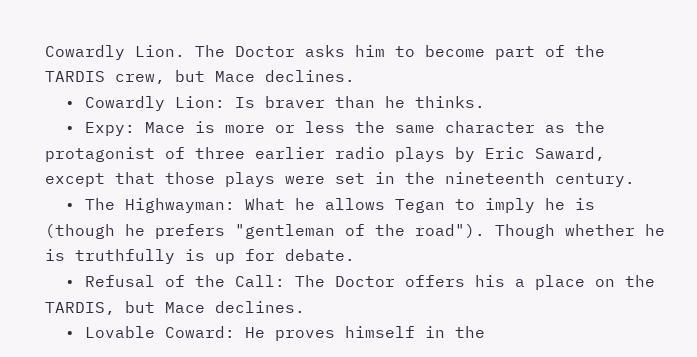Cowardly Lion. The Doctor asks him to become part of the TARDIS crew, but Mace declines.
  • Cowardly Lion: Is braver than he thinks.
  • Expy: Mace is more or less the same character as the protagonist of three earlier radio plays by Eric Saward, except that those plays were set in the nineteenth century.
  • The Highwayman: What he allows Tegan to imply he is (though he prefers "gentleman of the road"). Though whether he is truthfully is up for debate.
  • Refusal of the Call: The Doctor offers his a place on the TARDIS, but Mace declines.
  • Lovable Coward: He proves himself in the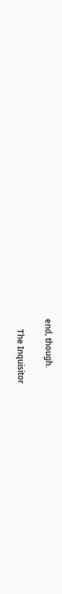end, though.

     The Inquisitor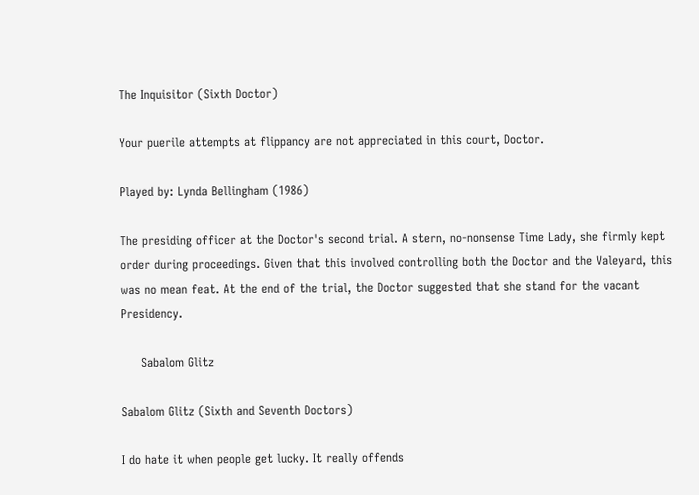The Inquisitor (Sixth Doctor)

Your puerile attempts at flippancy are not appreciated in this court, Doctor.

Played by: Lynda Bellingham (1986)

The presiding officer at the Doctor's second trial. A stern, no-nonsense Time Lady, she firmly kept order during proceedings. Given that this involved controlling both the Doctor and the Valeyard, this was no mean feat. At the end of the trial, the Doctor suggested that she stand for the vacant Presidency.

     Sabalom Glitz

Sabalom Glitz (Sixth and Seventh Doctors)

I do hate it when people get lucky. It really offends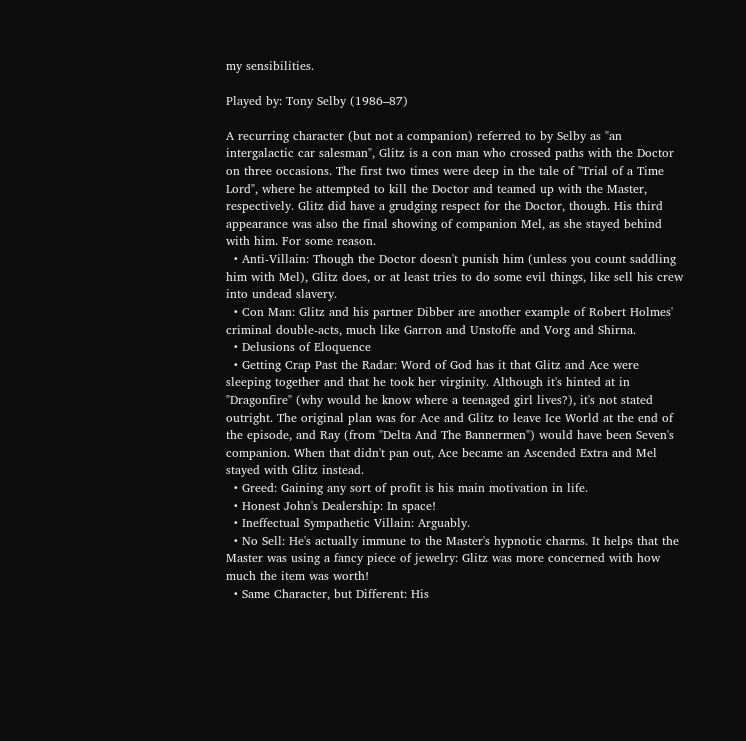my sensibilities.

Played by: Tony Selby (1986–87)

A recurring character (but not a companion) referred to by Selby as "an intergalactic car salesman", Glitz is a con man who crossed paths with the Doctor on three occasions. The first two times were deep in the tale of "Trial of a Time Lord", where he attempted to kill the Doctor and teamed up with the Master, respectively. Glitz did have a grudging respect for the Doctor, though. His third appearance was also the final showing of companion Mel, as she stayed behind with him. For some reason.
  • Anti-Villain: Though the Doctor doesn't punish him (unless you count saddling him with Mel), Glitz does, or at least tries to do some evil things, like sell his crew into undead slavery.
  • Con Man: Glitz and his partner Dibber are another example of Robert Holmes' criminal double-acts, much like Garron and Unstoffe and Vorg and Shirna.
  • Delusions of Eloquence
  • Getting Crap Past the Radar: Word of God has it that Glitz and Ace were sleeping together and that he took her virginity. Although it's hinted at in "Dragonfire" (why would he know where a teenaged girl lives?), it's not stated outright. The original plan was for Ace and Glitz to leave Ice World at the end of the episode, and Ray (from "Delta And The Bannermen") would have been Seven's companion. When that didn't pan out, Ace became an Ascended Extra and Mel stayed with Glitz instead.
  • Greed: Gaining any sort of profit is his main motivation in life.
  • Honest John's Dealership: In space!
  • Ineffectual Sympathetic Villain: Arguably.
  • No Sell: He's actually immune to the Master's hypnotic charms. It helps that the Master was using a fancy piece of jewelry: Glitz was more concerned with how much the item was worth!
  • Same Character, but Different: His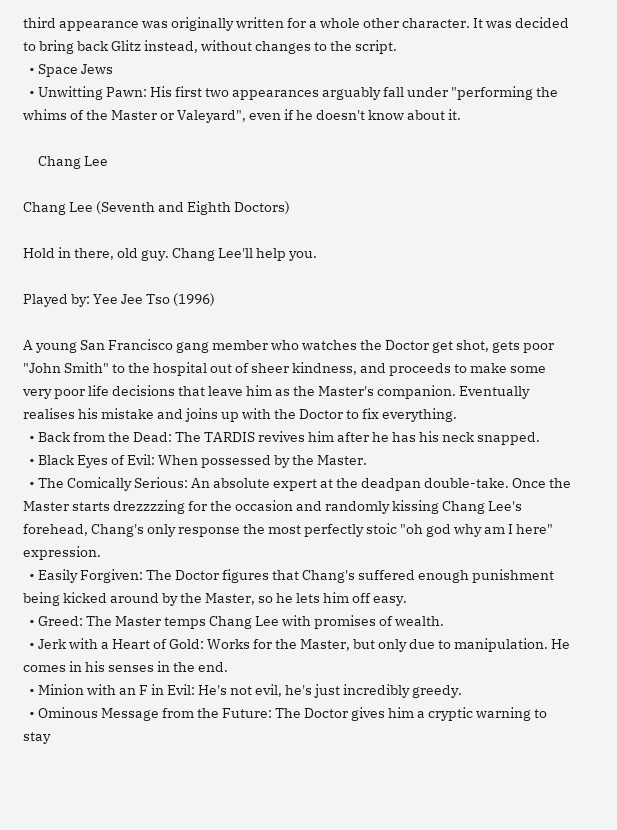third appearance was originally written for a whole other character. It was decided to bring back Glitz instead, without changes to the script.
  • Space Jews
  • Unwitting Pawn: His first two appearances arguably fall under "performing the whims of the Master or Valeyard", even if he doesn't know about it.

     Chang Lee

Chang Lee (Seventh and Eighth Doctors)

Hold in there, old guy. Chang Lee'll help you.

Played by: Yee Jee Tso (1996)

A young San Francisco gang member who watches the Doctor get shot, gets poor "John Smith" to the hospital out of sheer kindness, and proceeds to make some very poor life decisions that leave him as the Master's companion. Eventually realises his mistake and joins up with the Doctor to fix everything.
  • Back from the Dead: The TARDIS revives him after he has his neck snapped.
  • Black Eyes of Evil: When possessed by the Master.
  • The Comically Serious: An absolute expert at the deadpan double-take. Once the Master starts drezzzzing for the occasion and randomly kissing Chang Lee's forehead, Chang's only response the most perfectly stoic "oh god why am I here" expression.
  • Easily Forgiven: The Doctor figures that Chang's suffered enough punishment being kicked around by the Master, so he lets him off easy.
  • Greed: The Master temps Chang Lee with promises of wealth.
  • Jerk with a Heart of Gold: Works for the Master, but only due to manipulation. He comes in his senses in the end.
  • Minion with an F in Evil: He's not evil, he's just incredibly greedy.
  • Ominous Message from the Future: The Doctor gives him a cryptic warning to stay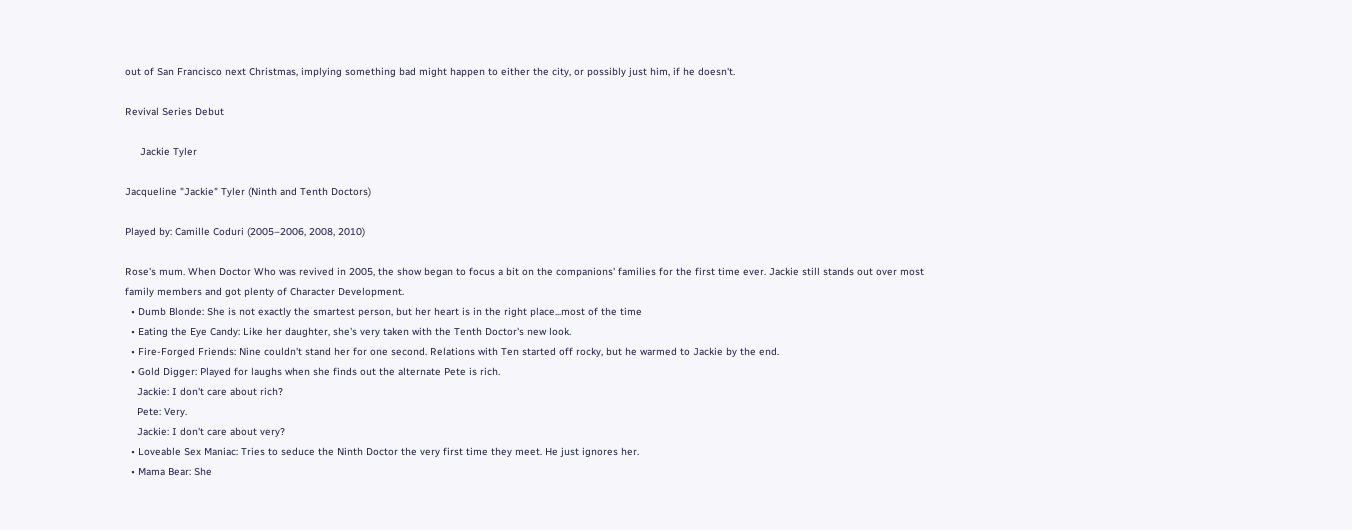out of San Francisco next Christmas, implying something bad might happen to either the city, or possibly just him, if he doesn't.

Revival Series Debut

     Jackie Tyler

Jacqueline "Jackie" Tyler (Ninth and Tenth Doctors)

Played by: Camille Coduri (2005–2006, 2008, 2010)

Rose's mum. When Doctor Who was revived in 2005, the show began to focus a bit on the companions' families for the first time ever. Jackie still stands out over most family members and got plenty of Character Development.
  • Dumb Blonde: She is not exactly the smartest person, but her heart is in the right place...most of the time
  • Eating the Eye Candy: Like her daughter, she's very taken with the Tenth Doctor's new look.
  • Fire-Forged Friends: Nine couldn't stand her for one second. Relations with Ten started off rocky, but he warmed to Jackie by the end.
  • Gold Digger: Played for laughs when she finds out the alternate Pete is rich.
    Jackie: I don't care about rich?
    Pete: Very.
    Jackie: I don't care about very?
  • Loveable Sex Maniac: Tries to seduce the Ninth Doctor the very first time they meet. He just ignores her.
  • Mama Bear: She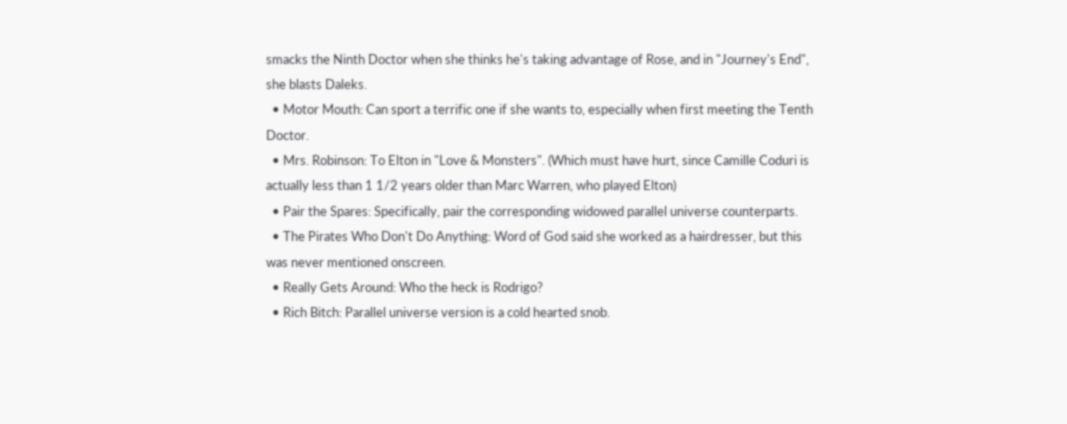smacks the Ninth Doctor when she thinks he's taking advantage of Rose, and in "Journey's End", she blasts Daleks.
  • Motor Mouth: Can sport a terrific one if she wants to, especially when first meeting the Tenth Doctor.
  • Mrs. Robinson: To Elton in "Love & Monsters". (Which must have hurt, since Camille Coduri is actually less than 1 1/2 years older than Marc Warren, who played Elton)
  • Pair the Spares: Specifically, pair the corresponding widowed parallel universe counterparts.
  • The Pirates Who Don't Do Anything: Word of God said she worked as a hairdresser, but this was never mentioned onscreen.
  • Really Gets Around: Who the heck is Rodrigo?
  • Rich Bitch: Parallel universe version is a cold hearted snob.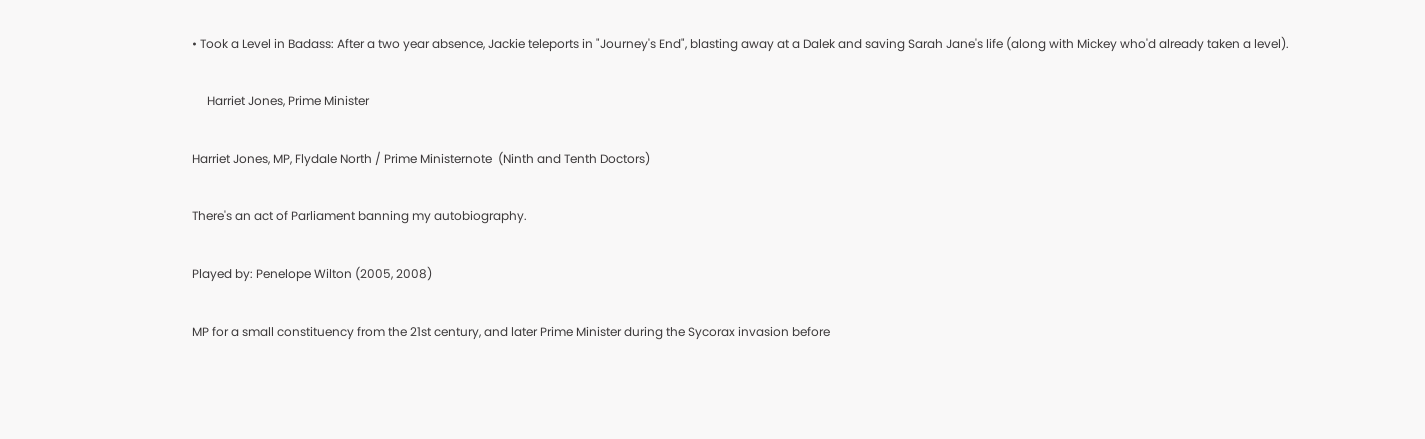• Took a Level in Badass: After a two year absence, Jackie teleports in "Journey's End", blasting away at a Dalek and saving Sarah Jane's life (along with Mickey who'd already taken a level).

     Harriet Jones, Prime Minister

Harriet Jones, MP, Flydale North / Prime Ministernote  (Ninth and Tenth Doctors)

There's an act of Parliament banning my autobiography.

Played by: Penelope Wilton (2005, 2008)

MP for a small constituency from the 21st century, and later Prime Minister during the Sycorax invasion before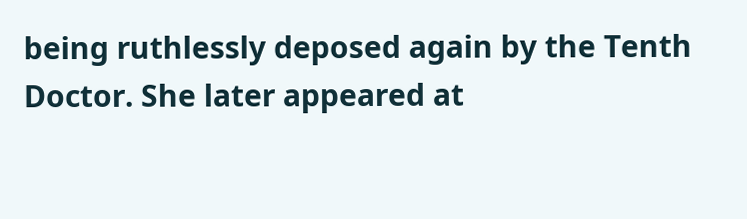being ruthlessly deposed again by the Tenth Doctor. She later appeared at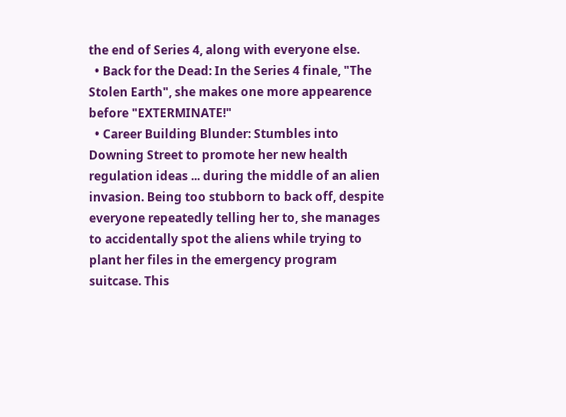the end of Series 4, along with everyone else.
  • Back for the Dead: In the Series 4 finale, "The Stolen Earth", she makes one more appearence before "EXTERMINATE!"
  • Career Building Blunder: Stumbles into Downing Street to promote her new health regulation ideas ... during the middle of an alien invasion. Being too stubborn to back off, despite everyone repeatedly telling her to, she manages to accidentally spot the aliens while trying to plant her files in the emergency program suitcase. This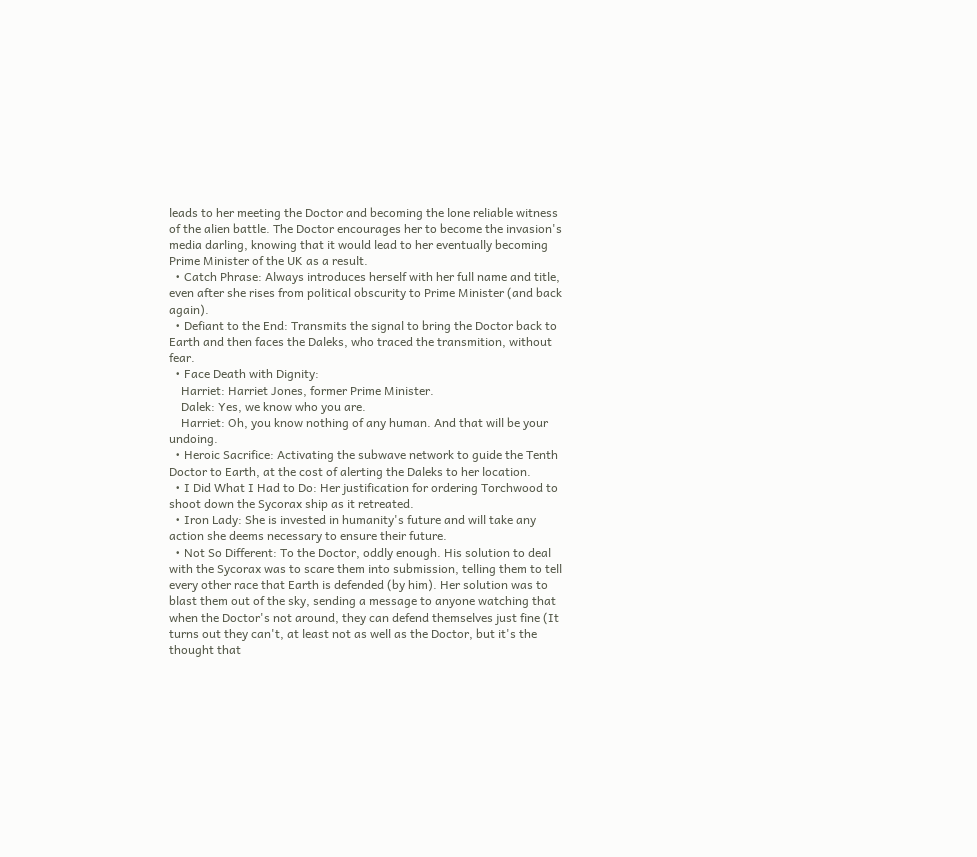leads to her meeting the Doctor and becoming the lone reliable witness of the alien battle. The Doctor encourages her to become the invasion's media darling, knowing that it would lead to her eventually becoming Prime Minister of the UK as a result.
  • Catch Phrase: Always introduces herself with her full name and title, even after she rises from political obscurity to Prime Minister (and back again).
  • Defiant to the End: Transmits the signal to bring the Doctor back to Earth and then faces the Daleks, who traced the transmition, without fear.
  • Face Death with Dignity:
    Harriet: Harriet Jones, former Prime Minister.
    Dalek: Yes, we know who you are.
    Harriet: Oh, you know nothing of any human. And that will be your undoing.
  • Heroic Sacrifice: Activating the subwave network to guide the Tenth Doctor to Earth, at the cost of alerting the Daleks to her location.
  • I Did What I Had to Do: Her justification for ordering Torchwood to shoot down the Sycorax ship as it retreated.
  • Iron Lady: She is invested in humanity's future and will take any action she deems necessary to ensure their future.
  • Not So Different: To the Doctor, oddly enough. His solution to deal with the Sycorax was to scare them into submission, telling them to tell every other race that Earth is defended (by him). Her solution was to blast them out of the sky, sending a message to anyone watching that when the Doctor's not around, they can defend themselves just fine (It turns out they can't, at least not as well as the Doctor, but it's the thought that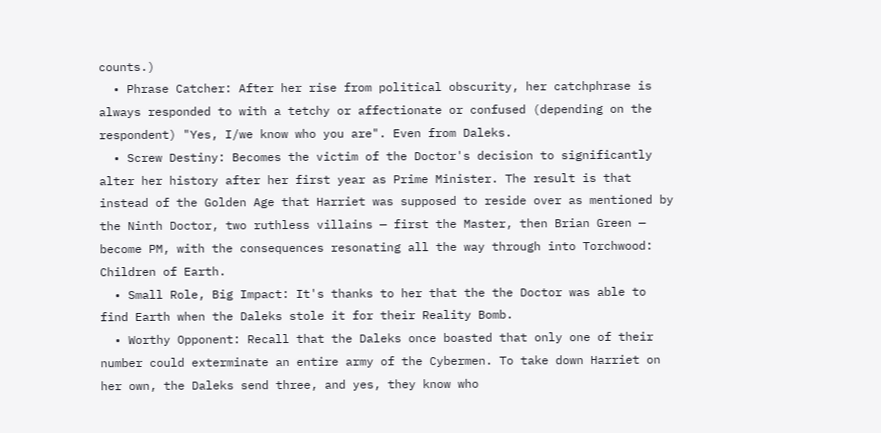counts.)
  • Phrase Catcher: After her rise from political obscurity, her catchphrase is always responded to with a tetchy or affectionate or confused (depending on the respondent) "Yes, I/we know who you are". Even from Daleks.
  • Screw Destiny: Becomes the victim of the Doctor's decision to significantly alter her history after her first year as Prime Minister. The result is that instead of the Golden Age that Harriet was supposed to reside over as mentioned by the Ninth Doctor, two ruthless villains — first the Master, then Brian Green — become PM, with the consequences resonating all the way through into Torchwood: Children of Earth.
  • Small Role, Big Impact: It's thanks to her that the the Doctor was able to find Earth when the Daleks stole it for their Reality Bomb.
  • Worthy Opponent: Recall that the Daleks once boasted that only one of their number could exterminate an entire army of the Cybermen. To take down Harriet on her own, the Daleks send three, and yes, they know who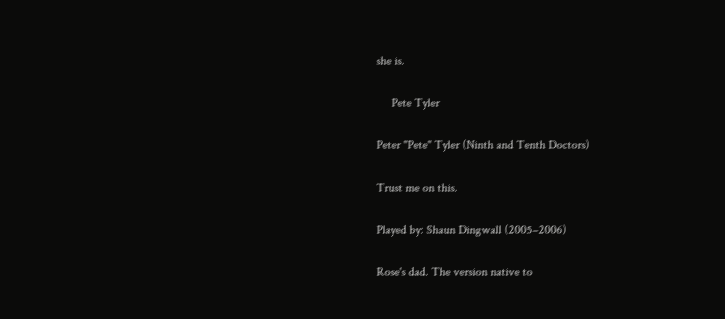she is.

     Pete Tyler

Peter "Pete" Tyler (Ninth and Tenth Doctors)

Trust me on this.

Played by: Shaun Dingwall (2005–2006)

Rose's dad. The version native to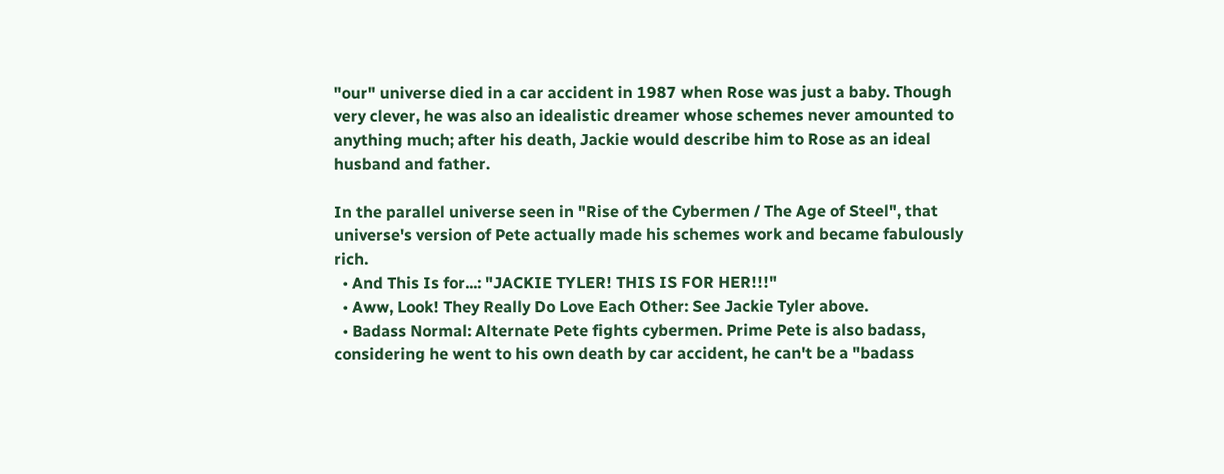"our" universe died in a car accident in 1987 when Rose was just a baby. Though very clever, he was also an idealistic dreamer whose schemes never amounted to anything much; after his death, Jackie would describe him to Rose as an ideal husband and father.

In the parallel universe seen in "Rise of the Cybermen / The Age of Steel", that universe's version of Pete actually made his schemes work and became fabulously rich.
  • And This Is for...: "JACKIE TYLER! THIS IS FOR HER!!!"
  • Aww, Look! They Really Do Love Each Other: See Jackie Tyler above.
  • Badass Normal: Alternate Pete fights cybermen. Prime Pete is also badass, considering he went to his own death by car accident, he can't be a "badass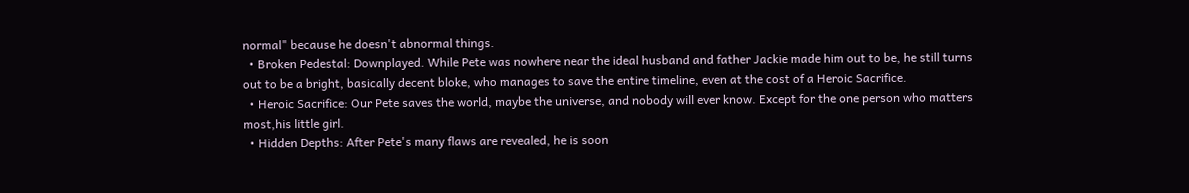normal" because he doesn't abnormal things.
  • Broken Pedestal: Downplayed. While Pete was nowhere near the ideal husband and father Jackie made him out to be, he still turns out to be a bright, basically decent bloke, who manages to save the entire timeline, even at the cost of a Heroic Sacrifice.
  • Heroic Sacrifice: Our Pete saves the world, maybe the universe, and nobody will ever know. Except for the one person who matters most,his little girl.
  • Hidden Depths: After Pete's many flaws are revealed, he is soon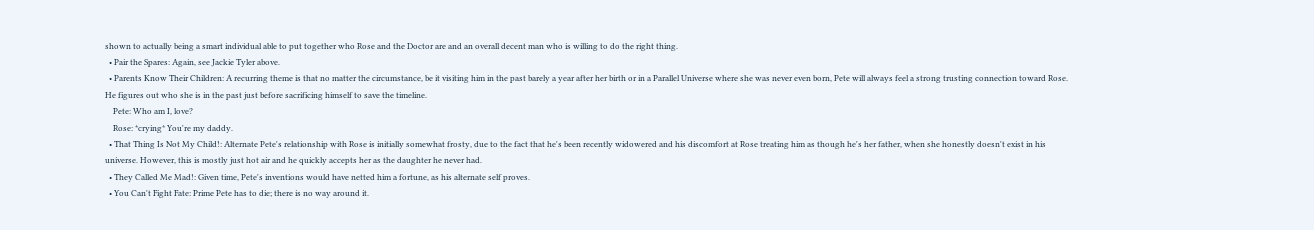shown to actually being a smart individual able to put together who Rose and the Doctor are and an overall decent man who is willing to do the right thing.
  • Pair the Spares: Again, see Jackie Tyler above.
  • Parents Know Their Children: A recurring theme is that no matter the circumstance, be it visiting him in the past barely a year after her birth or in a Parallel Universe where she was never even born, Pete will always feel a strong trusting connection toward Rose. He figures out who she is in the past just before sacrificing himself to save the timeline.
    Pete: Who am I, love?
    Rose: *crying* You're my daddy.
  • That Thing Is Not My Child!: Alternate Pete's relationship with Rose is initially somewhat frosty, due to the fact that he's been recently widowered and his discomfort at Rose treating him as though he's her father, when she honestly doesn't exist in his universe. However, this is mostly just hot air and he quickly accepts her as the daughter he never had.
  • They Called Me Mad!: Given time, Pete's inventions would have netted him a fortune, as his alternate self proves.
  • You Can't Fight Fate: Prime Pete has to die; there is no way around it.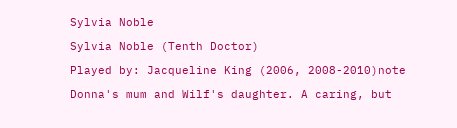Sylvia Noble

Sylvia Noble (Tenth Doctor)

Played by: Jacqueline King (2006, 2008-2010)note

Donna's mum and Wilf's daughter. A caring, but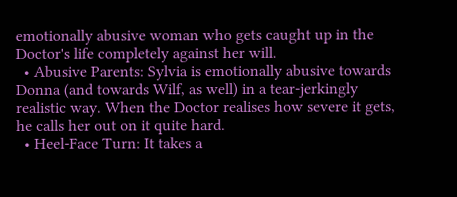emotionally abusive woman who gets caught up in the Doctor's life completely against her will.
  • Abusive Parents: Sylvia is emotionally abusive towards Donna (and towards Wilf, as well) in a tear-jerkingly realistic way. When the Doctor realises how severe it gets, he calls her out on it quite hard.
  • Heel-Face Turn: It takes a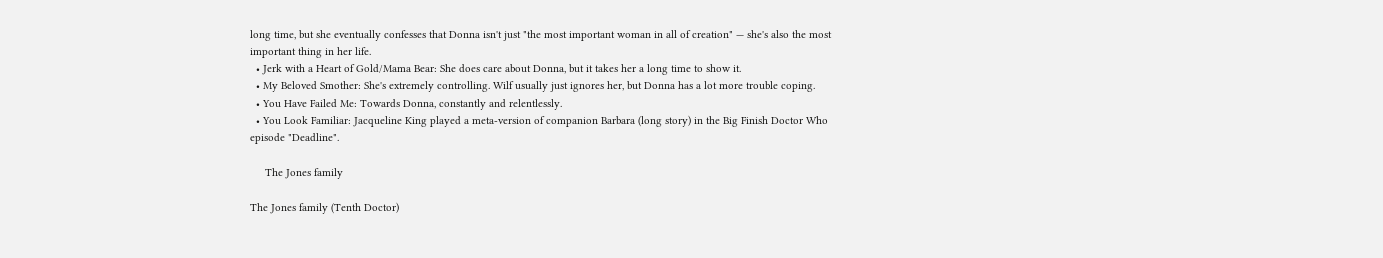long time, but she eventually confesses that Donna isn't just "the most important woman in all of creation" — she's also the most important thing in her life.
  • Jerk with a Heart of Gold/Mama Bear: She does care about Donna, but it takes her a long time to show it.
  • My Beloved Smother: She's extremely controlling. Wilf usually just ignores her, but Donna has a lot more trouble coping.
  • You Have Failed Me: Towards Donna, constantly and relentlessly.
  • You Look Familiar: Jacqueline King played a meta-version of companion Barbara (long story) in the Big Finish Doctor Who episode "Deadline".

     The Jones family

The Jones family (Tenth Doctor)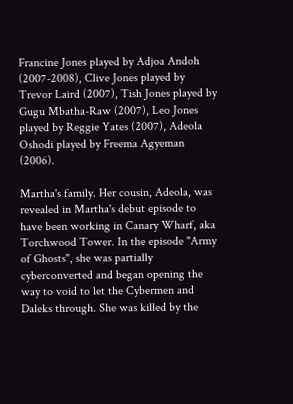Francine Jones played by Adjoa Andoh (2007-2008), Clive Jones played by Trevor Laird (2007), Tish Jones played by Gugu Mbatha-Raw (2007), Leo Jones played by Reggie Yates (2007), Adeola Oshodi played by Freema Agyeman (2006).

Martha's family. Her cousin, Adeola, was revealed in Martha's debut episode to have been working in Canary Wharf, aka Torchwood Tower. In the episode "Army of Ghosts", she was partially cyberconverted and began opening the way to void to let the Cybermen and Daleks through. She was killed by the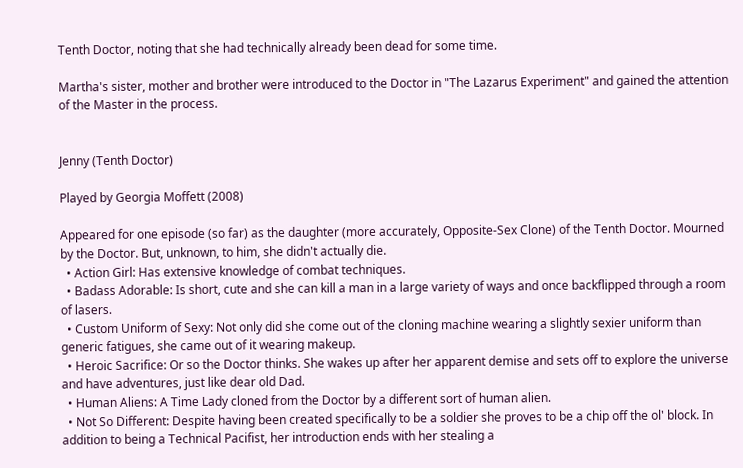Tenth Doctor, noting that she had technically already been dead for some time.

Martha's sister, mother and brother were introduced to the Doctor in "The Lazarus Experiment" and gained the attention of the Master in the process.


Jenny (Tenth Doctor)

Played by Georgia Moffett (2008)

Appeared for one episode (so far) as the daughter (more accurately, Opposite-Sex Clone) of the Tenth Doctor. Mourned by the Doctor. But, unknown, to him, she didn't actually die.
  • Action Girl: Has extensive knowledge of combat techniques.
  • Badass Adorable: Is short, cute and she can kill a man in a large variety of ways and once backflipped through a room of lasers.
  • Custom Uniform of Sexy: Not only did she come out of the cloning machine wearing a slightly sexier uniform than generic fatigues, she came out of it wearing makeup.
  • Heroic Sacrifice: Or so the Doctor thinks. She wakes up after her apparent demise and sets off to explore the universe and have adventures, just like dear old Dad.
  • Human Aliens: A Time Lady cloned from the Doctor by a different sort of human alien.
  • Not So Different: Despite having been created specifically to be a soldier she proves to be a chip off the ol' block. In addition to being a Technical Pacifist, her introduction ends with her stealing a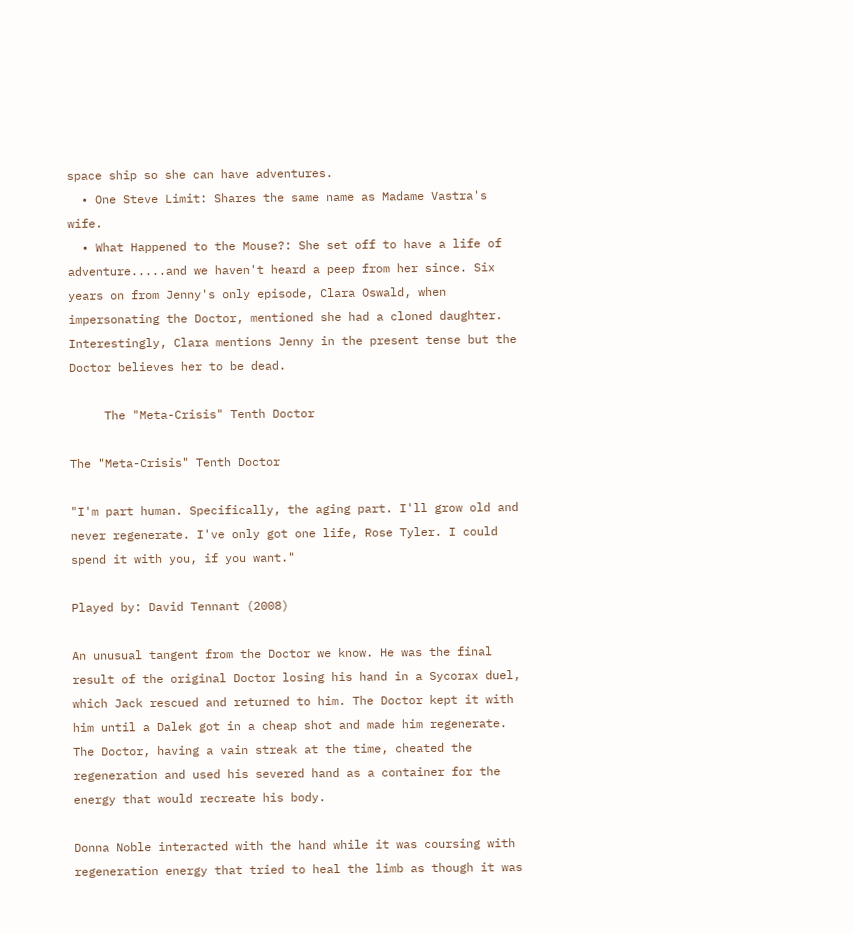space ship so she can have adventures.
  • One Steve Limit: Shares the same name as Madame Vastra's wife.
  • What Happened to the Mouse?: She set off to have a life of adventure.....and we haven't heard a peep from her since. Six years on from Jenny's only episode, Clara Oswald, when impersonating the Doctor, mentioned she had a cloned daughter. Interestingly, Clara mentions Jenny in the present tense but the Doctor believes her to be dead.

     The "Meta-Crisis" Tenth Doctor

The "Meta-Crisis" Tenth Doctor

"I'm part human. Specifically, the aging part. I'll grow old and never regenerate. I've only got one life, Rose Tyler. I could spend it with you, if you want."

Played by: David Tennant (2008)

An unusual tangent from the Doctor we know. He was the final result of the original Doctor losing his hand in a Sycorax duel, which Jack rescued and returned to him. The Doctor kept it with him until a Dalek got in a cheap shot and made him regenerate. The Doctor, having a vain streak at the time, cheated the regeneration and used his severed hand as a container for the energy that would recreate his body.

Donna Noble interacted with the hand while it was coursing with regeneration energy that tried to heal the limb as though it was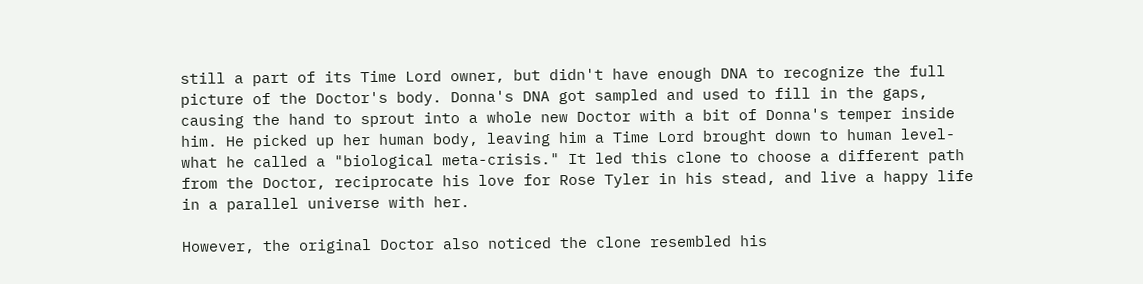still a part of its Time Lord owner, but didn't have enough DNA to recognize the full picture of the Doctor's body. Donna's DNA got sampled and used to fill in the gaps, causing the hand to sprout into a whole new Doctor with a bit of Donna's temper inside him. He picked up her human body, leaving him a Time Lord brought down to human level- what he called a "biological meta-crisis." It led this clone to choose a different path from the Doctor, reciprocate his love for Rose Tyler in his stead, and live a happy life in a parallel universe with her.

However, the original Doctor also noticed the clone resembled his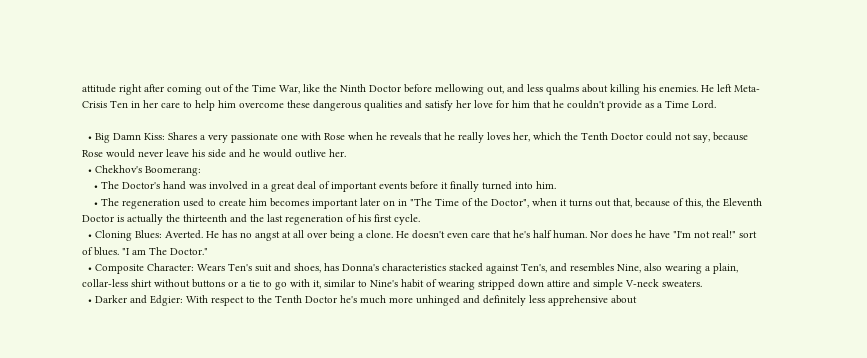attitude right after coming out of the Time War, like the Ninth Doctor before mellowing out, and less qualms about killing his enemies. He left Meta-Crisis Ten in her care to help him overcome these dangerous qualities and satisfy her love for him that he couldn't provide as a Time Lord.

  • Big Damn Kiss: Shares a very passionate one with Rose when he reveals that he really loves her, which the Tenth Doctor could not say, because Rose would never leave his side and he would outlive her.
  • Chekhov's Boomerang:
    • The Doctor's hand was involved in a great deal of important events before it finally turned into him.
    • The regeneration used to create him becomes important later on in "The Time of the Doctor", when it turns out that, because of this, the Eleventh Doctor is actually the thirteenth and the last regeneration of his first cycle.
  • Cloning Blues: Averted. He has no angst at all over being a clone. He doesn't even care that he's half human. Nor does he have "I'm not real!" sort of blues. "I am The Doctor."
  • Composite Character: Wears Ten's suit and shoes, has Donna's characteristics stacked against Ten's, and resembles Nine, also wearing a plain, collar-less shirt without buttons or a tie to go with it, similar to Nine's habit of wearing stripped down attire and simple V-neck sweaters.
  • Darker and Edgier: With respect to the Tenth Doctor he's much more unhinged and definitely less apprehensive about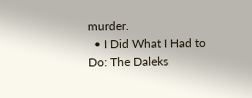murder.
  • I Did What I Had to Do: The Daleks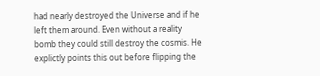had nearly destroyed the Universe and if he left them around. Even without a reality bomb they could still destroy the cosmis. He explictly points this out before flipping the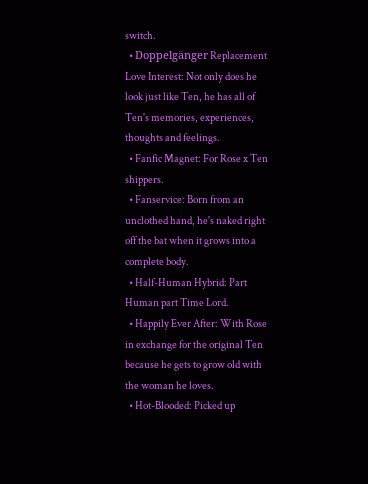switch.
  • Doppelgänger Replacement Love Interest: Not only does he look just like Ten, he has all of Ten's memories, experiences, thoughts and feelings.
  • Fanfic Magnet: For Rose x Ten shippers.
  • Fanservice: Born from an unclothed hand, he's naked right off the bat when it grows into a complete body.
  • Half-Human Hybrid: Part Human part Time Lord.
  • Happily Ever After: With Rose in exchange for the original Ten because he gets to grow old with the woman he loves.
  • Hot-Blooded: Picked up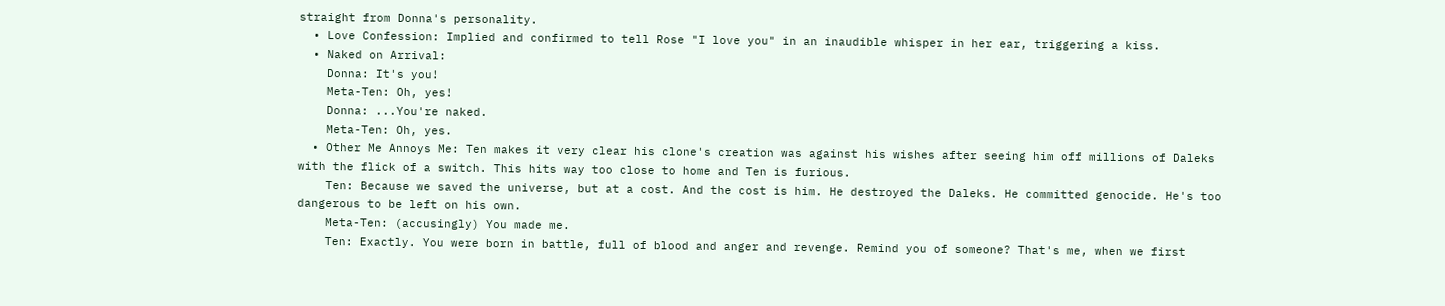straight from Donna's personality.
  • Love Confession: Implied and confirmed to tell Rose "I love you" in an inaudible whisper in her ear, triggering a kiss.
  • Naked on Arrival:
    Donna: It's you!
    Meta-Ten: Oh, yes!
    Donna: ...You're naked.
    Meta-Ten: Oh, yes.
  • Other Me Annoys Me: Ten makes it very clear his clone's creation was against his wishes after seeing him off millions of Daleks with the flick of a switch. This hits way too close to home and Ten is furious.
    Ten: Because we saved the universe, but at a cost. And the cost is him. He destroyed the Daleks. He committed genocide. He's too dangerous to be left on his own.
    Meta-Ten: (accusingly) You made me.
    Ten: Exactly. You were born in battle, full of blood and anger and revenge. Remind you of someone? That's me, when we first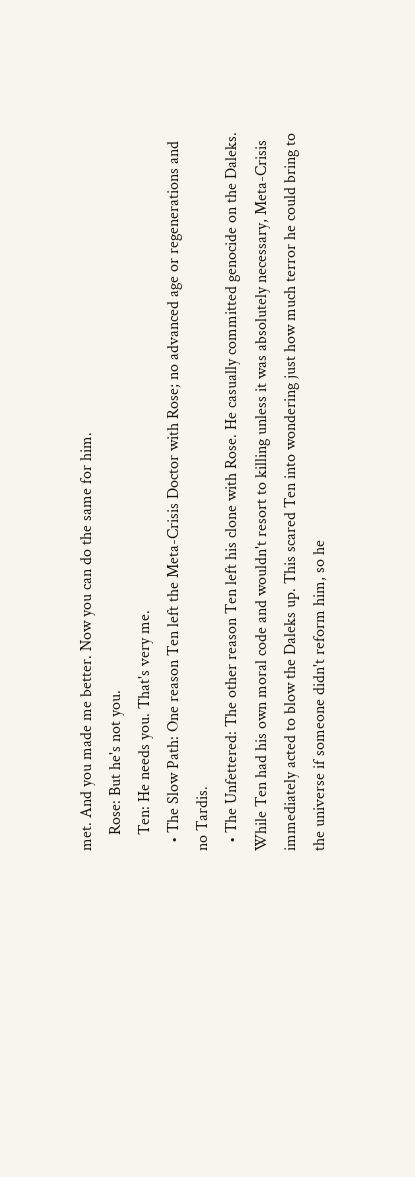met. And you made me better. Now you can do the same for him.
    Rose: But he's not you.
    Ten: He needs you. That's very me.
  • The Slow Path: One reason Ten left the Meta-Crisis Doctor with Rose; no advanced age or regenerations and no Tardis.
  • The Unfettered: The other reason Ten left his clone with Rose. He casually committed genocide on the Daleks. While Ten had his own moral code and wouldn't resort to killing unless it was absolutely necessary, Meta-Crisis immediately acted to blow the Daleks up. This scared Ten into wondering just how much terror he could bring to the universe if someone didn't reform him, so he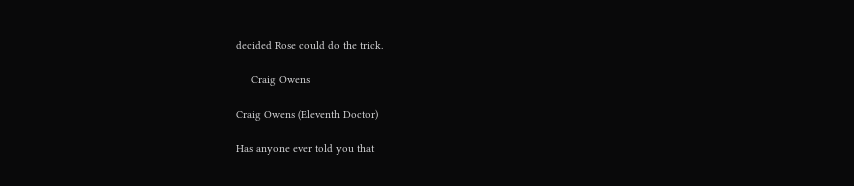decided Rose could do the trick.

     Craig Owens

Craig Owens (Eleventh Doctor)

Has anyone ever told you that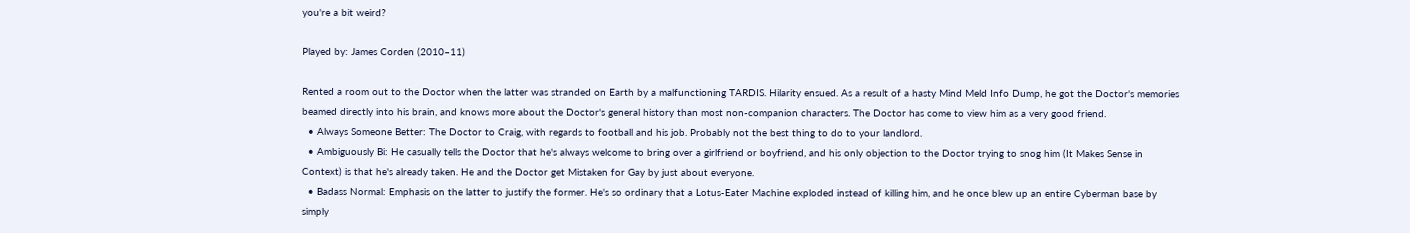you're a bit weird?

Played by: James Corden (2010–11)

Rented a room out to the Doctor when the latter was stranded on Earth by a malfunctioning TARDIS. Hilarity ensued. As a result of a hasty Mind Meld Info Dump, he got the Doctor's memories beamed directly into his brain, and knows more about the Doctor's general history than most non-companion characters. The Doctor has come to view him as a very good friend.
  • Always Someone Better: The Doctor to Craig, with regards to football and his job. Probably not the best thing to do to your landlord.
  • Ambiguously Bi: He casually tells the Doctor that he's always welcome to bring over a girlfriend or boyfriend, and his only objection to the Doctor trying to snog him (It Makes Sense in Context) is that he's already taken. He and the Doctor get Mistaken for Gay by just about everyone.
  • Badass Normal: Emphasis on the latter to justify the former. He's so ordinary that a Lotus-Eater Machine exploded instead of killing him, and he once blew up an entire Cyberman base by simply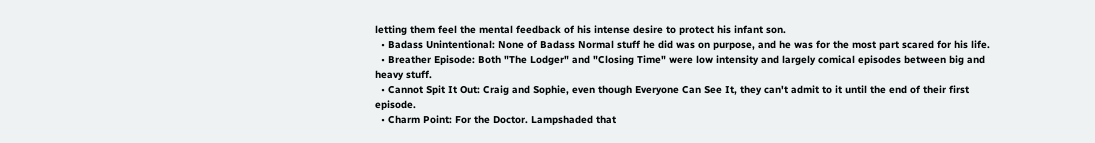letting them feel the mental feedback of his intense desire to protect his infant son.
  • Badass Unintentional: None of Badass Normal stuff he did was on purpose, and he was for the most part scared for his life.
  • Breather Episode: Both "The Lodger" and "Closing Time" were low intensity and largely comical episodes between big and heavy stuff.
  • Cannot Spit It Out: Craig and Sophie, even though Everyone Can See It, they can't admit to it until the end of their first episode.
  • Charm Point: For the Doctor. Lampshaded that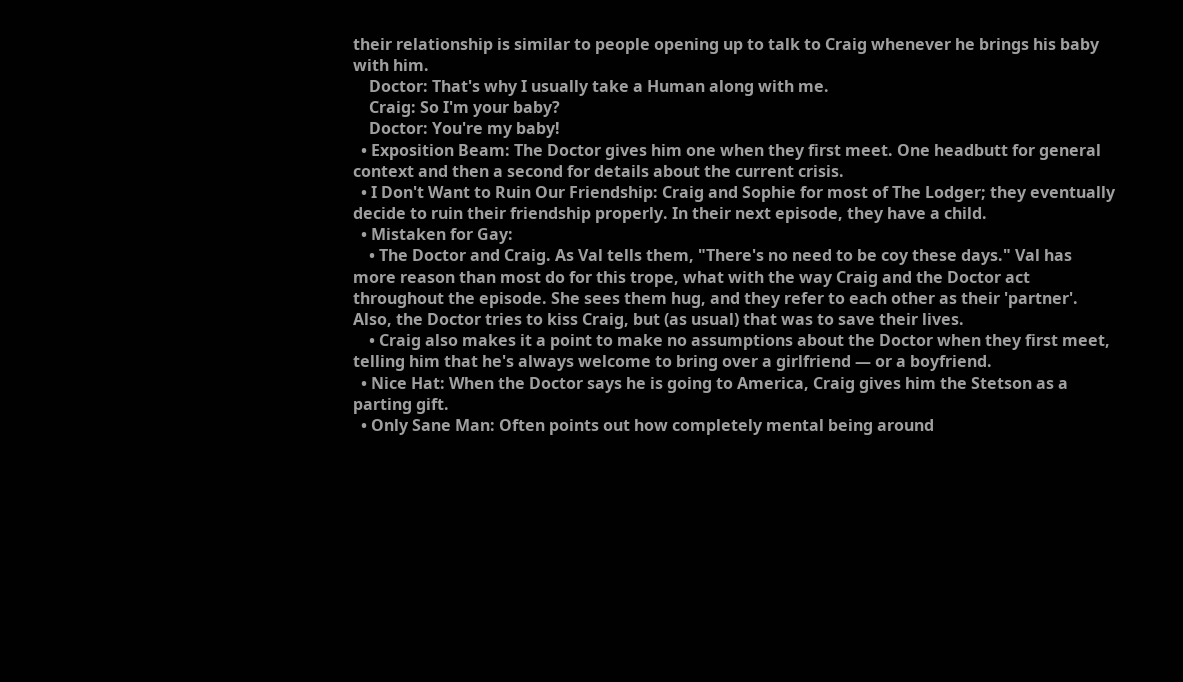their relationship is similar to people opening up to talk to Craig whenever he brings his baby with him.
    Doctor: That's why I usually take a Human along with me.
    Craig: So I'm your baby?
    Doctor: You're my baby!
  • Exposition Beam: The Doctor gives him one when they first meet. One headbutt for general context and then a second for details about the current crisis.
  • I Don't Want to Ruin Our Friendship: Craig and Sophie for most of The Lodger; they eventually decide to ruin their friendship properly. In their next episode, they have a child.
  • Mistaken for Gay:
    • The Doctor and Craig. As Val tells them, "There's no need to be coy these days." Val has more reason than most do for this trope, what with the way Craig and the Doctor act throughout the episode. She sees them hug, and they refer to each other as their 'partner'. Also, the Doctor tries to kiss Craig, but (as usual) that was to save their lives.
    • Craig also makes it a point to make no assumptions about the Doctor when they first meet, telling him that he's always welcome to bring over a girlfriend — or a boyfriend.
  • Nice Hat: When the Doctor says he is going to America, Craig gives him the Stetson as a parting gift.
  • Only Sane Man: Often points out how completely mental being around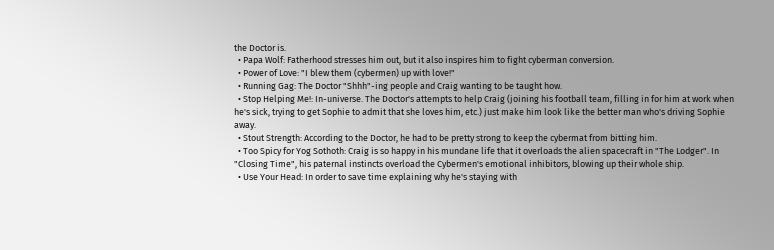the Doctor is.
  • Papa Wolf: Fatherhood stresses him out, but it also inspires him to fight cyberman conversion.
  • Power of Love: "I blew them (cybermen) up with love!"
  • Running Gag: The Doctor "Shhh"-ing people and Craig wanting to be taught how.
  • Stop Helping Me!: In-universe. The Doctor's attempts to help Craig (joining his football team, filling in for him at work when he's sick, trying to get Sophie to admit that she loves him, etc.) just make him look like the better man who's driving Sophie away.
  • Stout Strength: According to the Doctor, he had to be pretty strong to keep the cybermat from bitting him.
  • Too Spicy for Yog Sothoth: Craig is so happy in his mundane life that it overloads the alien spacecraft in "The Lodger". In "Closing Time", his paternal instincts overload the Cybermen's emotional inhibitors, blowing up their whole ship.
  • Use Your Head: In order to save time explaining why he's staying with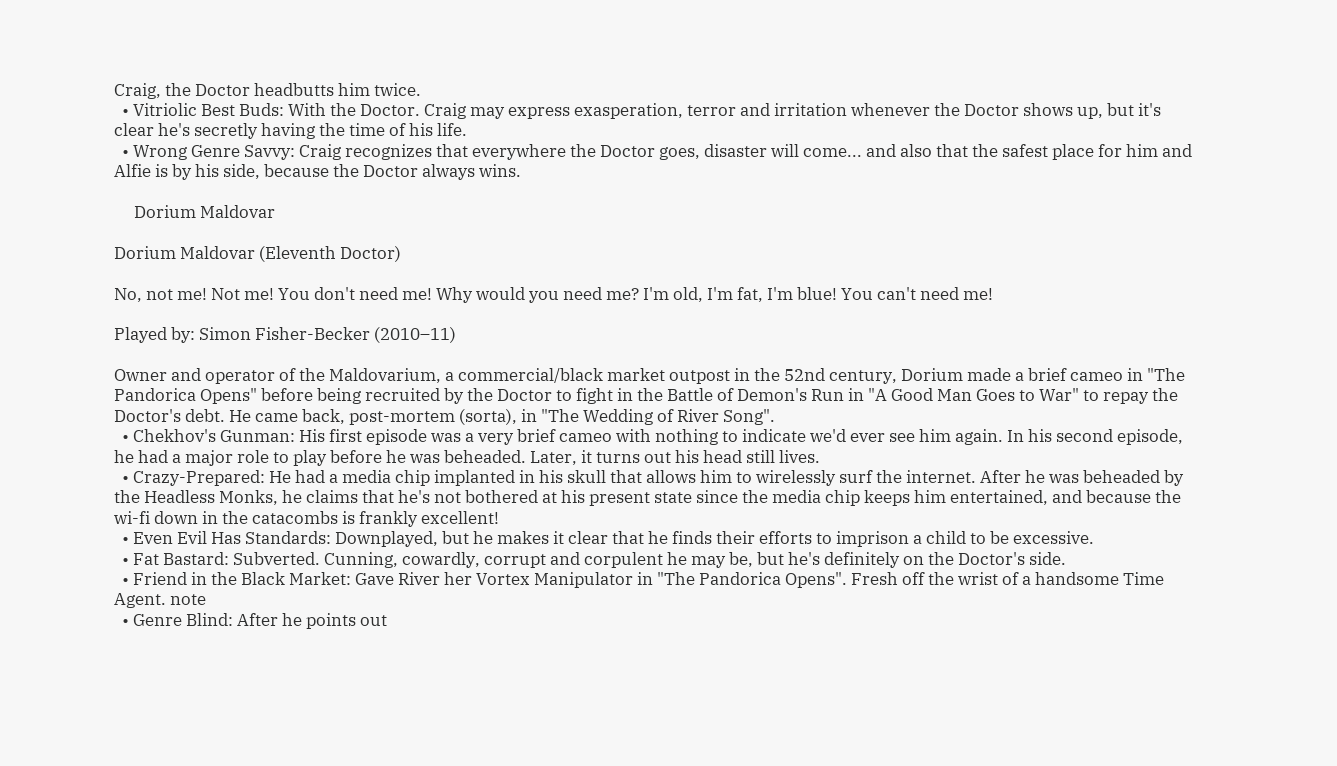Craig, the Doctor headbutts him twice.
  • Vitriolic Best Buds: With the Doctor. Craig may express exasperation, terror and irritation whenever the Doctor shows up, but it's clear he's secretly having the time of his life.
  • Wrong Genre Savvy: Craig recognizes that everywhere the Doctor goes, disaster will come... and also that the safest place for him and Alfie is by his side, because the Doctor always wins.

     Dorium Maldovar

Dorium Maldovar (Eleventh Doctor)

No, not me! Not me! You don't need me! Why would you need me? I'm old, I'm fat, I'm blue! You can't need me!

Played by: Simon Fisher-Becker (2010–11)

Owner and operator of the Maldovarium, a commercial/black market outpost in the 52nd century, Dorium made a brief cameo in "The Pandorica Opens" before being recruited by the Doctor to fight in the Battle of Demon's Run in "A Good Man Goes to War" to repay the Doctor's debt. He came back, post-mortem (sorta), in "The Wedding of River Song".
  • Chekhov's Gunman: His first episode was a very brief cameo with nothing to indicate we'd ever see him again. In his second episode, he had a major role to play before he was beheaded. Later, it turns out his head still lives.
  • Crazy-Prepared: He had a media chip implanted in his skull that allows him to wirelessly surf the internet. After he was beheaded by the Headless Monks, he claims that he's not bothered at his present state since the media chip keeps him entertained, and because the wi-fi down in the catacombs is frankly excellent!
  • Even Evil Has Standards: Downplayed, but he makes it clear that he finds their efforts to imprison a child to be excessive.
  • Fat Bastard: Subverted. Cunning, cowardly, corrupt and corpulent he may be, but he's definitely on the Doctor's side.
  • Friend in the Black Market: Gave River her Vortex Manipulator in "The Pandorica Opens". Fresh off the wrist of a handsome Time Agent. note
  • Genre Blind: After he points out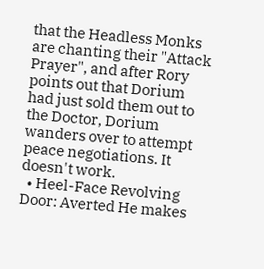that the Headless Monks are chanting their "Attack Prayer", and after Rory points out that Dorium had just sold them out to the Doctor, Dorium wanders over to attempt peace negotiations. It doesn't work.
  • Heel-Face Revolving Door: Averted He makes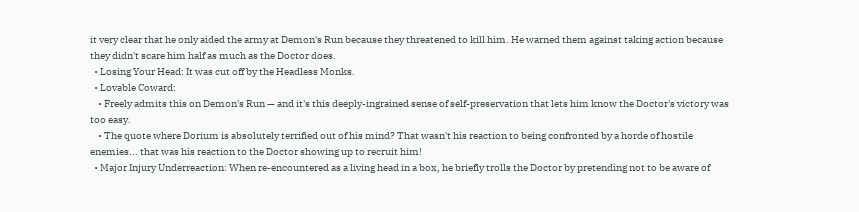it very clear that he only aided the army at Demon's Run because they threatened to kill him. He warned them against taking action because they didn't scare him half as much as the Doctor does.
  • Losing Your Head: It was cut off by the Headless Monks.
  • Lovable Coward:
    • Freely admits this on Demon's Run — and it's this deeply-ingrained sense of self-preservation that lets him know the Doctor's victory was too easy.
    • The quote where Dorium is absolutely terrified out of his mind? That wasn't his reaction to being confronted by a horde of hostile enemies... that was his reaction to the Doctor showing up to recruit him!
  • Major Injury Underreaction: When re-encountered as a living head in a box, he briefly trolls the Doctor by pretending not to be aware of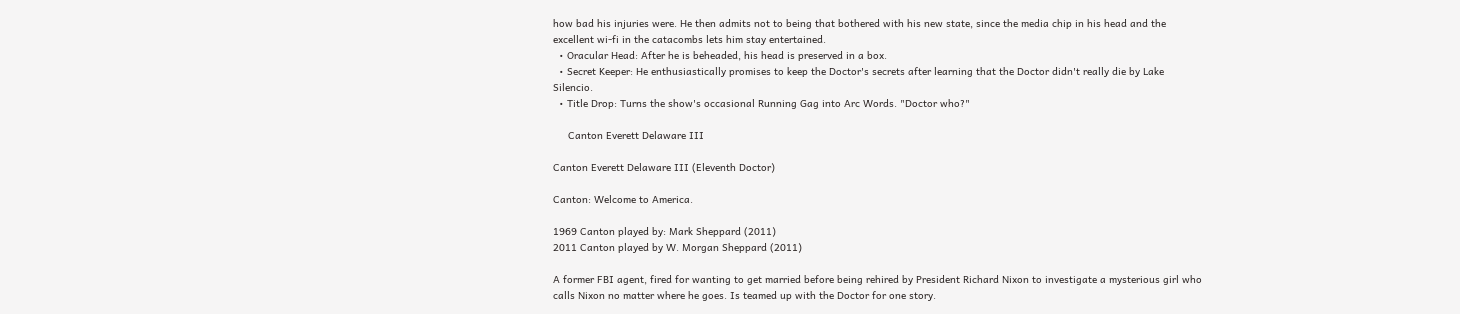how bad his injuries were. He then admits not to being that bothered with his new state, since the media chip in his head and the excellent wi-fi in the catacombs lets him stay entertained.
  • Oracular Head: After he is beheaded, his head is preserved in a box.
  • Secret Keeper: He enthusiastically promises to keep the Doctor's secrets after learning that the Doctor didn't really die by Lake Silencio.
  • Title Drop: Turns the show's occasional Running Gag into Arc Words. "Doctor who?"

     Canton Everett Delaware III

Canton Everett Delaware III (Eleventh Doctor)

Canton: Welcome to America.

1969 Canton played by: Mark Sheppard (2011)
2011 Canton played by W. Morgan Sheppard (2011)

A former FBI agent, fired for wanting to get married before being rehired by President Richard Nixon to investigate a mysterious girl who calls Nixon no matter where he goes. Is teamed up with the Doctor for one story.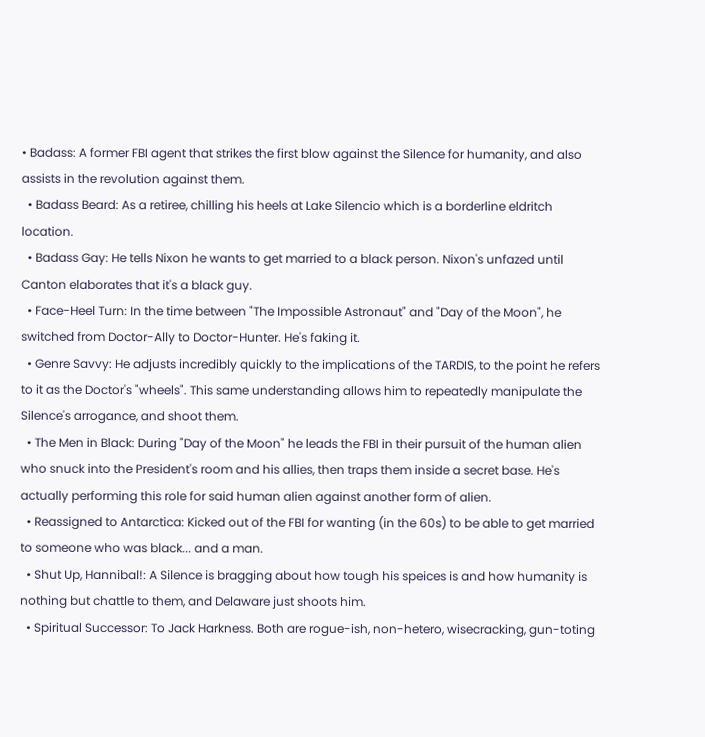• Badass: A former FBI agent that strikes the first blow against the Silence for humanity, and also assists in the revolution against them.
  • Badass Beard: As a retiree, chilling his heels at Lake Silencio which is a borderline eldritch location.
  • Badass Gay: He tells Nixon he wants to get married to a black person. Nixon's unfazed until Canton elaborates that it's a black guy.
  • Face-Heel Turn: In the time between "The Impossible Astronaut" and "Day of the Moon", he switched from Doctor-Ally to Doctor-Hunter. He's faking it.
  • Genre Savvy: He adjusts incredibly quickly to the implications of the TARDIS, to the point he refers to it as the Doctor's "wheels". This same understanding allows him to repeatedly manipulate the Silence's arrogance, and shoot them.
  • The Men in Black: During "Day of the Moon" he leads the FBI in their pursuit of the human alien who snuck into the President's room and his allies, then traps them inside a secret base. He's actually performing this role for said human alien against another form of alien.
  • Reassigned to Antarctica: Kicked out of the FBI for wanting (in the 60s) to be able to get married to someone who was black... and a man.
  • Shut Up, Hannibal!: A Silence is bragging about how tough his speices is and how humanity is nothing but chattle to them, and Delaware just shoots him.
  • Spiritual Successor: To Jack Harkness. Both are rogue-ish, non-hetero, wisecracking, gun-toting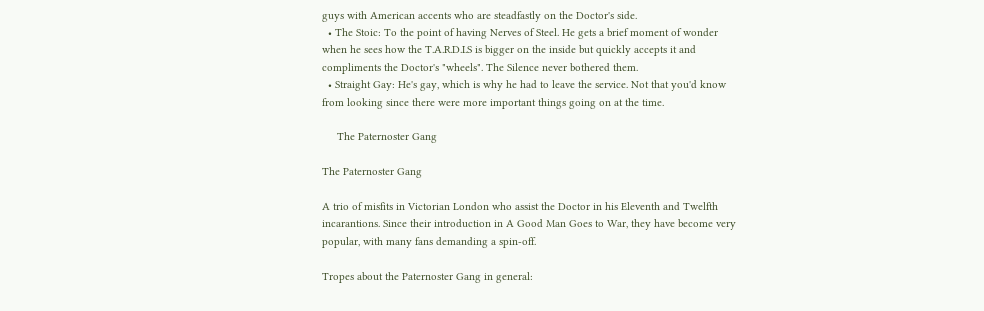guys with American accents who are steadfastly on the Doctor's side.
  • The Stoic: To the point of having Nerves of Steel. He gets a brief moment of wonder when he sees how the T.A.R.D.I.S is bigger on the inside but quickly accepts it and compliments the Doctor's "wheels". The Silence never bothered them.
  • Straight Gay: He's gay, which is why he had to leave the service. Not that you'd know from looking since there were more important things going on at the time.

     The Paternoster Gang

The Paternoster Gang

A trio of misfits in Victorian London who assist the Doctor in his Eleventh and Twelfth incarantions. Since their introduction in A Good Man Goes to War, they have become very popular, with many fans demanding a spin-off.

Tropes about the Paternoster Gang in general: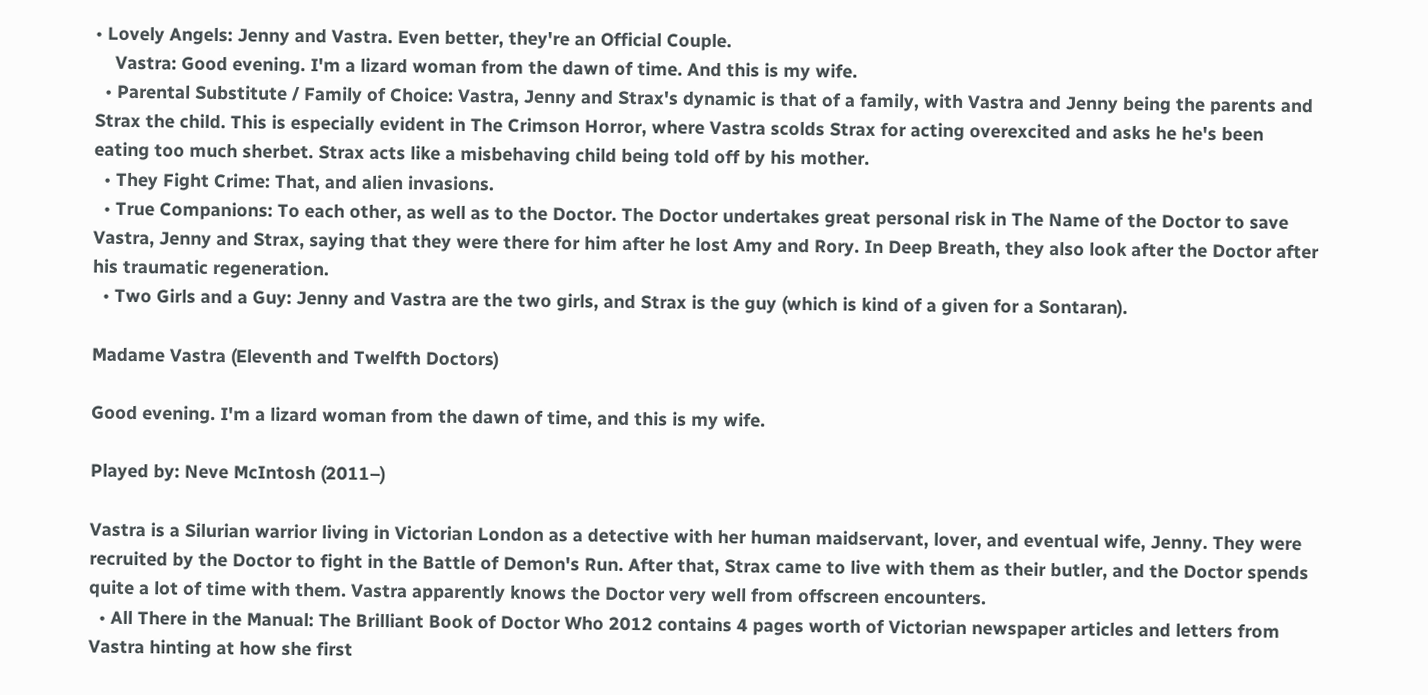• Lovely Angels: Jenny and Vastra. Even better, they're an Official Couple.
    Vastra: Good evening. I'm a lizard woman from the dawn of time. And this is my wife.
  • Parental Substitute / Family of Choice: Vastra, Jenny and Strax's dynamic is that of a family, with Vastra and Jenny being the parents and Strax the child. This is especially evident in The Crimson Horror, where Vastra scolds Strax for acting overexcited and asks he he's been eating too much sherbet. Strax acts like a misbehaving child being told off by his mother.
  • They Fight Crime: That, and alien invasions.
  • True Companions: To each other, as well as to the Doctor. The Doctor undertakes great personal risk in The Name of the Doctor to save Vastra, Jenny and Strax, saying that they were there for him after he lost Amy and Rory. In Deep Breath, they also look after the Doctor after his traumatic regeneration.
  • Two Girls and a Guy: Jenny and Vastra are the two girls, and Strax is the guy (which is kind of a given for a Sontaran).

Madame Vastra (Eleventh and Twelfth Doctors)

Good evening. I'm a lizard woman from the dawn of time, and this is my wife.

Played by: Neve McIntosh (2011–)

Vastra is a Silurian warrior living in Victorian London as a detective with her human maidservant, lover, and eventual wife, Jenny. They were recruited by the Doctor to fight in the Battle of Demon's Run. After that, Strax came to live with them as their butler, and the Doctor spends quite a lot of time with them. Vastra apparently knows the Doctor very well from offscreen encounters.
  • All There in the Manual: The Brilliant Book of Doctor Who 2012 contains 4 pages worth of Victorian newspaper articles and letters from Vastra hinting at how she first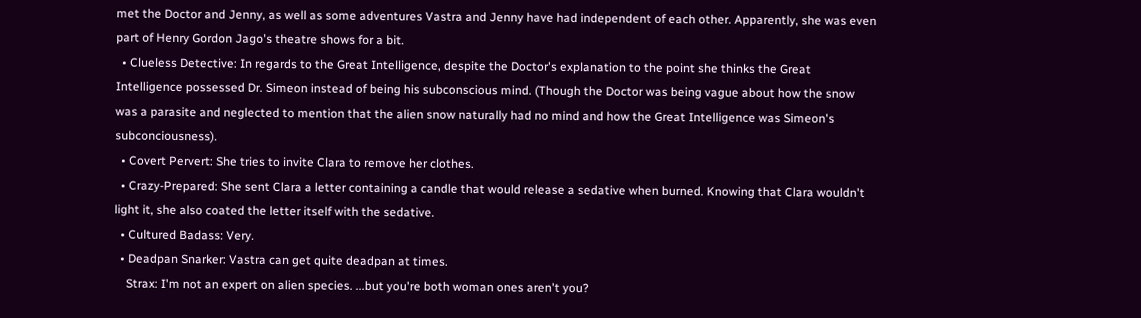met the Doctor and Jenny, as well as some adventures Vastra and Jenny have had independent of each other. Apparently, she was even part of Henry Gordon Jago's theatre shows for a bit.
  • Clueless Detective: In regards to the Great Intelligence, despite the Doctor's explanation to the point she thinks the Great Intelligence possessed Dr. Simeon instead of being his subconscious mind. (Though the Doctor was being vague about how the snow was a parasite and neglected to mention that the alien snow naturally had no mind and how the Great Intelligence was Simeon's subconciousness).
  • Covert Pervert: She tries to invite Clara to remove her clothes.
  • Crazy-Prepared: She sent Clara a letter containing a candle that would release a sedative when burned. Knowing that Clara wouldn't light it, she also coated the letter itself with the sedative.
  • Cultured Badass: Very.
  • Deadpan Snarker: Vastra can get quite deadpan at times.
    Strax: I'm not an expert on alien species. ...but you're both woman ones aren't you?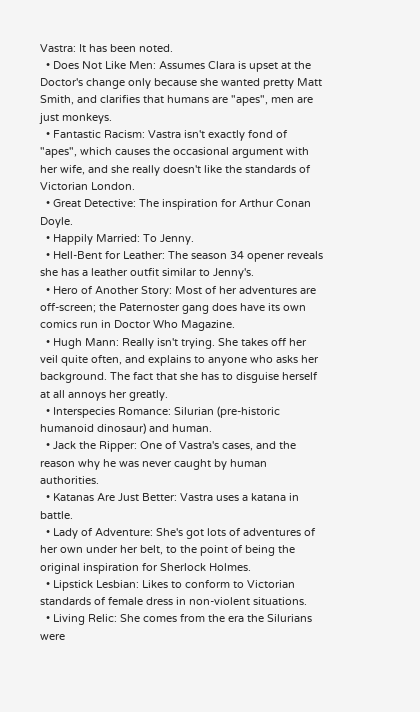Vastra: It has been noted.
  • Does Not Like Men: Assumes Clara is upset at the Doctor's change only because she wanted pretty Matt Smith, and clarifies that humans are "apes", men are just monkeys.
  • Fantastic Racism: Vastra isn't exactly fond of "apes", which causes the occasional argument with her wife, and she really doesn't like the standards of Victorian London.
  • Great Detective: The inspiration for Arthur Conan Doyle.
  • Happily Married: To Jenny.
  • Hell-Bent for Leather: The season 34 opener reveals she has a leather outfit similar to Jenny's.
  • Hero of Another Story: Most of her adventures are off-screen; the Paternoster gang does have its own comics run in Doctor Who Magazine.
  • Hugh Mann: Really isn't trying. She takes off her veil quite often, and explains to anyone who asks her background. The fact that she has to disguise herself at all annoys her greatly.
  • Interspecies Romance: Silurian (pre-historic humanoid dinosaur) and human.
  • Jack the Ripper: One of Vastra's cases, and the reason why he was never caught by human authorities.
  • Katanas Are Just Better: Vastra uses a katana in battle.
  • Lady of Adventure: She's got lots of adventures of her own under her belt, to the point of being the original inspiration for Sherlock Holmes.
  • Lipstick Lesbian: Likes to conform to Victorian standards of female dress in non-violent situations.
  • Living Relic: She comes from the era the Silurians were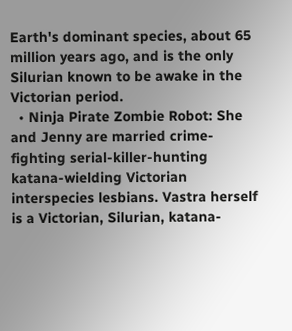Earth's dominant species, about 65 million years ago, and is the only Silurian known to be awake in the Victorian period.
  • Ninja Pirate Zombie Robot: She and Jenny are married crime-fighting serial-killer-hunting katana-wielding Victorian interspecies lesbians. Vastra herself is a Victorian, Silurian, katana-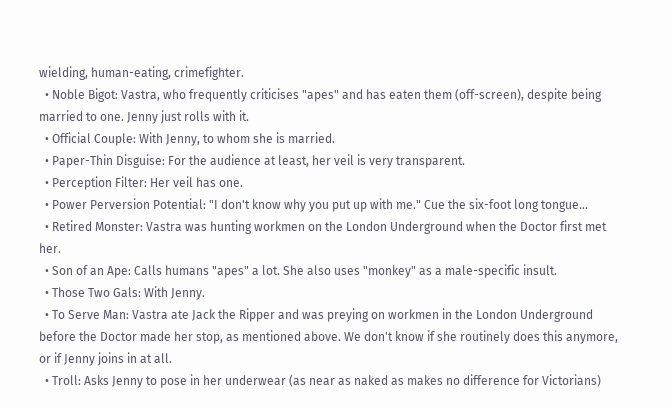wielding, human-eating, crimefighter.
  • Noble Bigot: Vastra, who frequently criticises "apes" and has eaten them (off-screen), despite being married to one. Jenny just rolls with it.
  • Official Couple: With Jenny, to whom she is married.
  • Paper-Thin Disguise: For the audience at least, her veil is very transparent.
  • Perception Filter: Her veil has one.
  • Power Perversion Potential: "I don't know why you put up with me." Cue the six-foot long tongue...
  • Retired Monster: Vastra was hunting workmen on the London Underground when the Doctor first met her.
  • Son of an Ape: Calls humans "apes" a lot. She also uses "monkey" as a male-specific insult.
  • Those Two Gals: With Jenny.
  • To Serve Man: Vastra ate Jack the Ripper and was preying on workmen in the London Underground before the Doctor made her stop, as mentioned above. We don't know if she routinely does this anymore, or if Jenny joins in at all.
  • Troll: Asks Jenny to pose in her underwear (as near as naked as makes no difference for Victorians)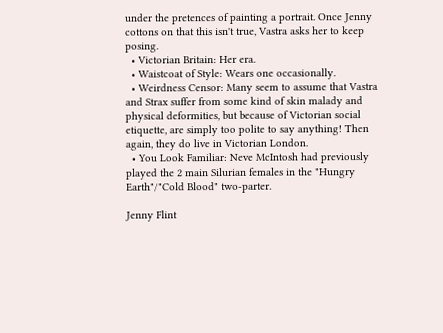under the pretences of painting a portrait. Once Jenny cottons on that this isn't true, Vastra asks her to keep posing.
  • Victorian Britain: Her era.
  • Waistcoat of Style: Wears one occasionally.
  • Weirdness Censor: Many seem to assume that Vastra and Strax suffer from some kind of skin malady and physical deformities, but because of Victorian social etiquette, are simply too polite to say anything! Then again, they do live in Victorian London.
  • You Look Familiar: Neve McIntosh had previously played the 2 main Silurian females in the "Hungry Earth"/"Cold Blood" two-parter.

Jenny Flint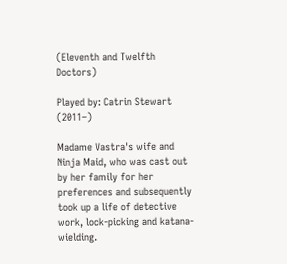(Eleventh and Twelfth Doctors)

Played by: Catrin Stewart (2011–)

Madame Vastra's wife and Ninja Maid, who was cast out by her family for her preferences and subsequently took up a life of detective work, lock-picking and katana-wielding.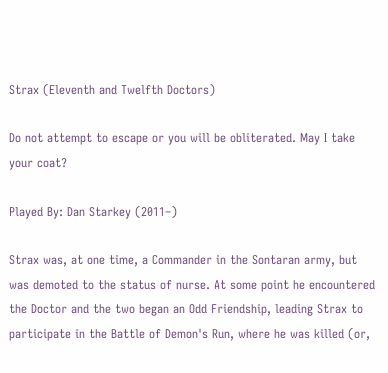Strax (Eleventh and Twelfth Doctors)

Do not attempt to escape or you will be obliterated. May I take your coat?

Played By: Dan Starkey (2011–)

Strax was, at one time, a Commander in the Sontaran army, but was demoted to the status of nurse. At some point he encountered the Doctor and the two began an Odd Friendship, leading Strax to participate in the Battle of Demon's Run, where he was killed (or,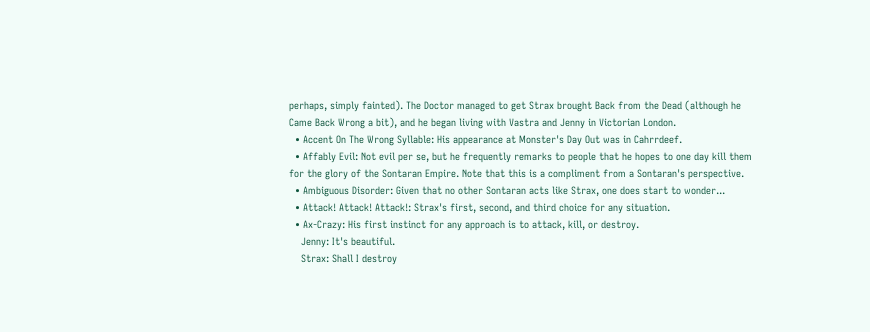perhaps, simply fainted). The Doctor managed to get Strax brought Back from the Dead (although he Came Back Wrong a bit), and he began living with Vastra and Jenny in Victorian London.
  • Accent On The Wrong Syllable: His appearance at Monster's Day Out was in Cahrrdeef.
  • Affably Evil: Not evil per se, but he frequently remarks to people that he hopes to one day kill them for the glory of the Sontaran Empire. Note that this is a compliment from a Sontaran's perspective.
  • Ambiguous Disorder: Given that no other Sontaran acts like Strax, one does start to wonder...
  • Attack! Attack! Attack!: Strax's first, second, and third choice for any situation.
  • Ax-Crazy: His first instinct for any approach is to attack, kill, or destroy.
    Jenny: It's beautiful.
    Strax: Shall I destroy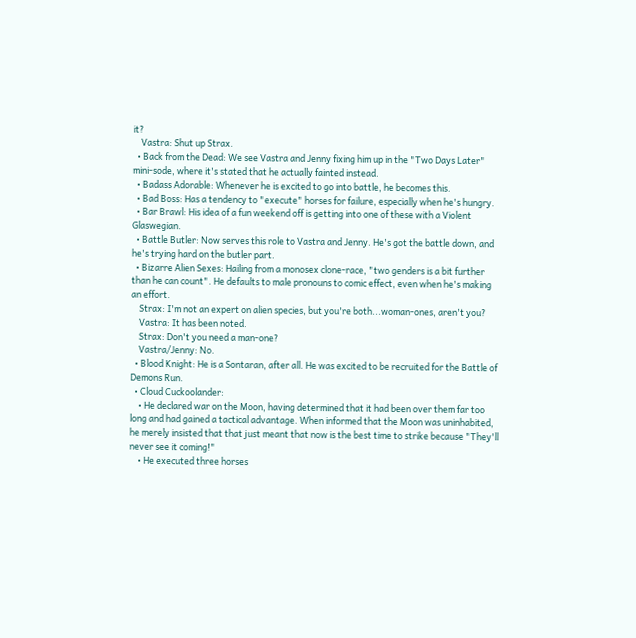it?
    Vastra: Shut up Strax.
  • Back from the Dead: We see Vastra and Jenny fixing him up in the "Two Days Later" mini-sode, where it's stated that he actually fainted instead.
  • Badass Adorable: Whenever he is excited to go into battle, he becomes this.
  • Bad Boss: Has a tendency to "execute" horses for failure, especially when he's hungry.
  • Bar Brawl: His idea of a fun weekend off is getting into one of these with a Violent Glaswegian.
  • Battle Butler: Now serves this role to Vastra and Jenny. He's got the battle down, and he's trying hard on the butler part.
  • Bizarre Alien Sexes: Hailing from a monosex clone-race, "two genders is a bit further than he can count". He defaults to male pronouns to comic effect, even when he's making an effort.
    Strax: I'm not an expert on alien species, but you're both...woman-ones, aren't you?
    Vastra: It has been noted.
    Strax: Don't you need a man-one?
    Vastra/Jenny: No.
  • Blood Knight: He is a Sontaran, after all. He was excited to be recruited for the Battle of Demons Run.
  • Cloud Cuckoolander:
    • He declared war on the Moon, having determined that it had been over them far too long and had gained a tactical advantage. When informed that the Moon was uninhabited, he merely insisted that that just meant that now is the best time to strike because "They'll never see it coming!"
    • He executed three horses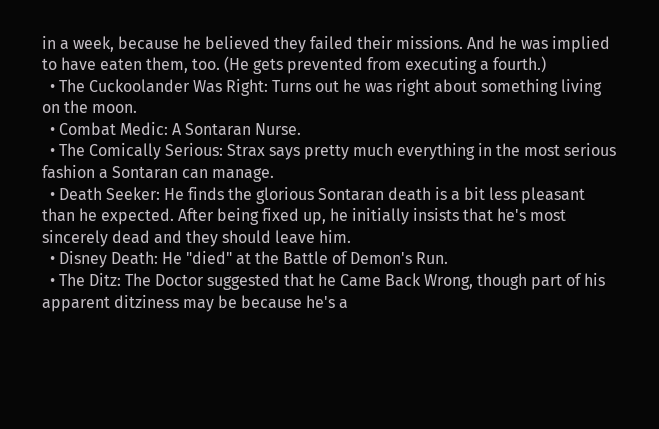in a week, because he believed they failed their missions. And he was implied to have eaten them, too. (He gets prevented from executing a fourth.)
  • The Cuckoolander Was Right: Turns out he was right about something living on the moon.
  • Combat Medic: A Sontaran Nurse.
  • The Comically Serious: Strax says pretty much everything in the most serious fashion a Sontaran can manage.
  • Death Seeker: He finds the glorious Sontaran death is a bit less pleasant than he expected. After being fixed up, he initially insists that he's most sincerely dead and they should leave him.
  • Disney Death: He "died" at the Battle of Demon's Run.
  • The Ditz: The Doctor suggested that he Came Back Wrong, though part of his apparent ditziness may be because he's a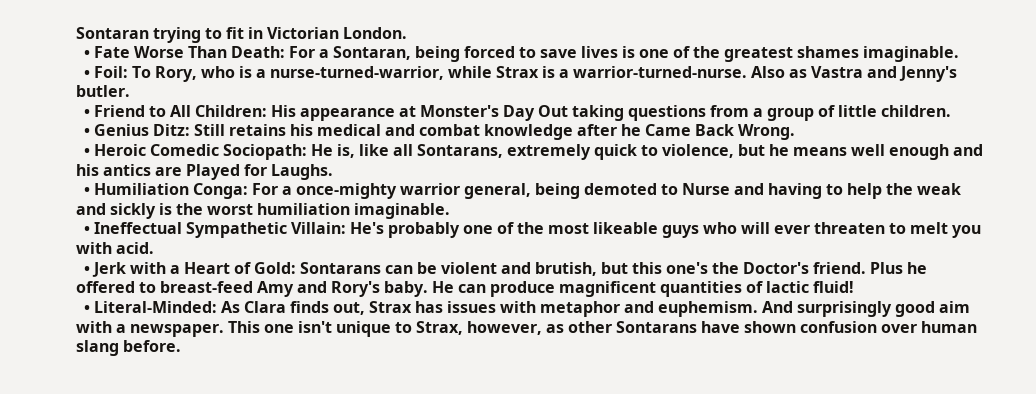Sontaran trying to fit in Victorian London.
  • Fate Worse Than Death: For a Sontaran, being forced to save lives is one of the greatest shames imaginable.
  • Foil: To Rory, who is a nurse-turned-warrior, while Strax is a warrior-turned-nurse. Also as Vastra and Jenny's butler.
  • Friend to All Children: His appearance at Monster's Day Out taking questions from a group of little children.
  • Genius Ditz: Still retains his medical and combat knowledge after he Came Back Wrong.
  • Heroic Comedic Sociopath: He is, like all Sontarans, extremely quick to violence, but he means well enough and his antics are Played for Laughs.
  • Humiliation Conga: For a once-mighty warrior general, being demoted to Nurse and having to help the weak and sickly is the worst humiliation imaginable.
  • Ineffectual Sympathetic Villain: He's probably one of the most likeable guys who will ever threaten to melt you with acid.
  • Jerk with a Heart of Gold: Sontarans can be violent and brutish, but this one's the Doctor's friend. Plus he offered to breast-feed Amy and Rory's baby. He can produce magnificent quantities of lactic fluid!
  • Literal-Minded: As Clara finds out, Strax has issues with metaphor and euphemism. And surprisingly good aim with a newspaper. This one isn't unique to Strax, however, as other Sontarans have shown confusion over human slang before.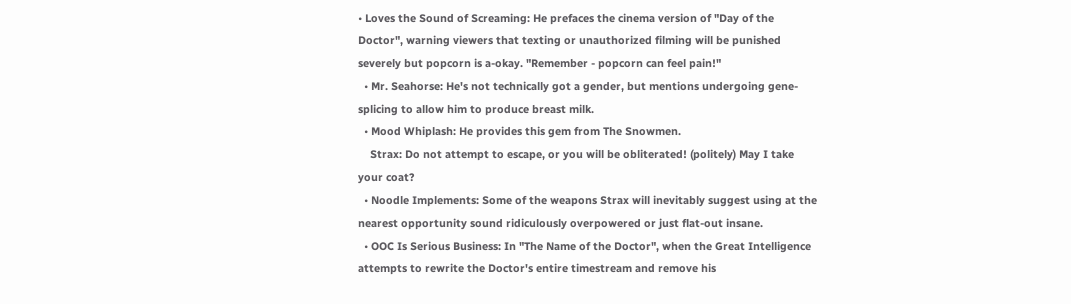• Loves the Sound of Screaming: He prefaces the cinema version of "Day of the Doctor", warning viewers that texting or unauthorized filming will be punished severely but popcorn is a-okay. "Remember - popcorn can feel pain!"
  • Mr. Seahorse: He's not technically got a gender, but mentions undergoing gene-splicing to allow him to produce breast milk.
  • Mood Whiplash: He provides this gem from The Snowmen.
    Strax: Do not attempt to escape, or you will be obliterated! (politely) May I take your coat?
  • Noodle Implements: Some of the weapons Strax will inevitably suggest using at the nearest opportunity sound ridiculously overpowered or just flat-out insane.
  • OOC Is Serious Business: In "The Name of the Doctor", when the Great Intelligence attempts to rewrite the Doctor's entire timestream and remove his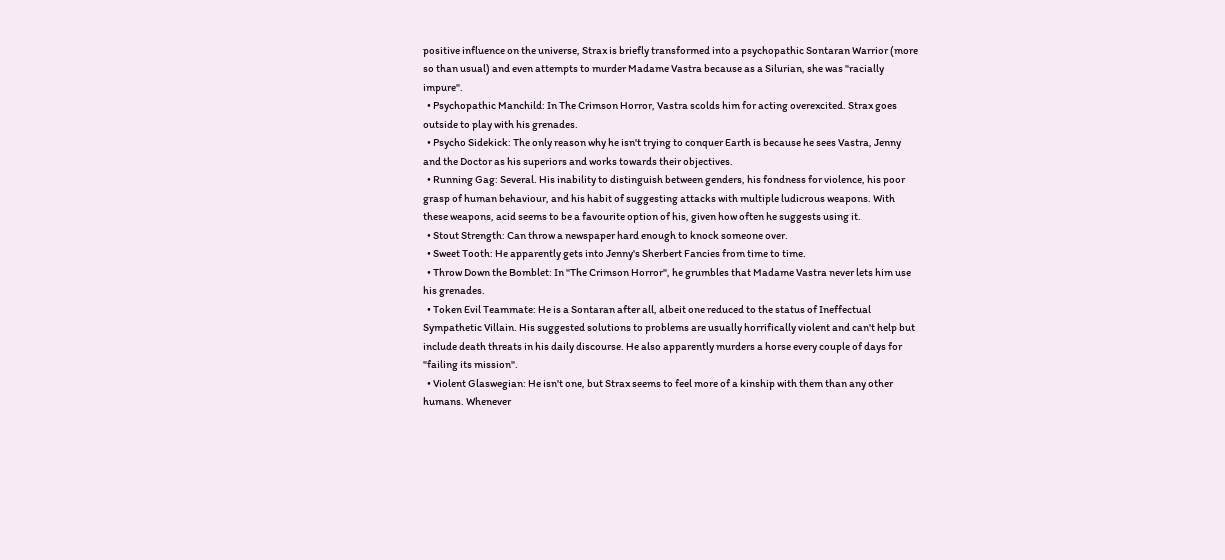positive influence on the universe, Strax is briefly transformed into a psychopathic Sontaran Warrior (more so than usual) and even attempts to murder Madame Vastra because as a Silurian, she was "racially impure".
  • Psychopathic Manchild: In The Crimson Horror, Vastra scolds him for acting overexcited. Strax goes outside to play with his grenades.
  • Psycho Sidekick: The only reason why he isn't trying to conquer Earth is because he sees Vastra, Jenny and the Doctor as his superiors and works towards their objectives.
  • Running Gag: Several. His inability to distinguish between genders, his fondness for violence, his poor grasp of human behaviour, and his habit of suggesting attacks with multiple ludicrous weapons. With these weapons, acid seems to be a favourite option of his, given how often he suggests using it.
  • Stout Strength: Can throw a newspaper hard enough to knock someone over.
  • Sweet Tooth: He apparently gets into Jenny's Sherbert Fancies from time to time.
  • Throw Down the Bomblet: In "The Crimson Horror", he grumbles that Madame Vastra never lets him use his grenades.
  • Token Evil Teammate: He is a Sontaran after all, albeit one reduced to the status of Ineffectual Sympathetic Villain. His suggested solutions to problems are usually horrifically violent and can't help but include death threats in his daily discourse. He also apparently murders a horse every couple of days for "failing its mission".
  • Violent Glaswegian: He isn't one, but Strax seems to feel more of a kinship with them than any other humans. Whenever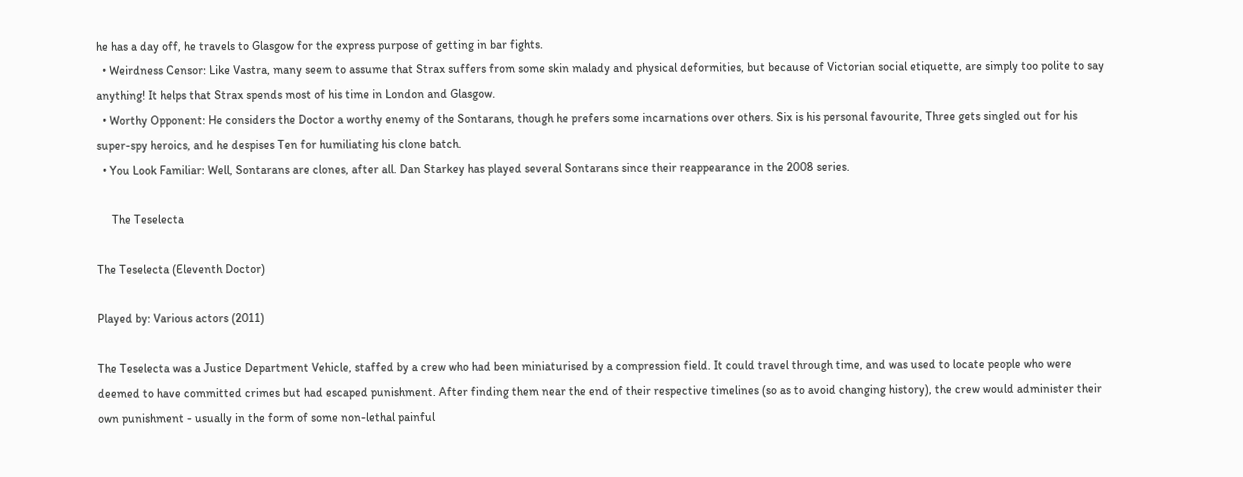he has a day off, he travels to Glasgow for the express purpose of getting in bar fights.
  • Weirdness Censor: Like Vastra, many seem to assume that Strax suffers from some skin malady and physical deformities, but because of Victorian social etiquette, are simply too polite to say anything! It helps that Strax spends most of his time in London and Glasgow.
  • Worthy Opponent: He considers the Doctor a worthy enemy of the Sontarans, though he prefers some incarnations over others. Six is his personal favourite, Three gets singled out for his super-spy heroics, and he despises Ten for humiliating his clone batch.
  • You Look Familiar: Well, Sontarans are clones, after all. Dan Starkey has played several Sontarans since their reappearance in the 2008 series.

     The Teselecta

The Teselecta (Eleventh Doctor)

Played by: Various actors (2011)

The Teselecta was a Justice Department Vehicle, staffed by a crew who had been miniaturised by a compression field. It could travel through time, and was used to locate people who were deemed to have committed crimes but had escaped punishment. After finding them near the end of their respective timelines (so as to avoid changing history), the crew would administer their own punishment - usually in the form of some non-lethal painful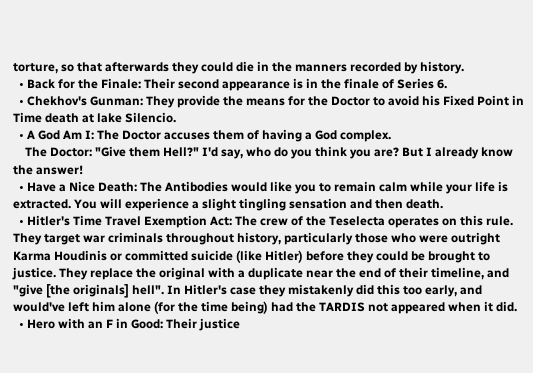torture, so that afterwards they could die in the manners recorded by history.
  • Back for the Finale: Their second appearance is in the finale of Series 6.
  • Chekhov's Gunman: They provide the means for the Doctor to avoid his Fixed Point in Time death at lake Silencio.
  • A God Am I: The Doctor accuses them of having a God complex.
    The Doctor: "Give them Hell?" I'd say, who do you think you are? But I already know the answer!
  • Have a Nice Death: The Antibodies would like you to remain calm while your life is extracted. You will experience a slight tingling sensation and then death.
  • Hitler's Time Travel Exemption Act: The crew of the Teselecta operates on this rule. They target war criminals throughout history, particularly those who were outright Karma Houdinis or committed suicide (like Hitler) before they could be brought to justice. They replace the original with a duplicate near the end of their timeline, and "give [the originals] hell". In Hitler's case they mistakenly did this too early, and would've left him alone (for the time being) had the TARDIS not appeared when it did.
  • Hero with an F in Good: Their justice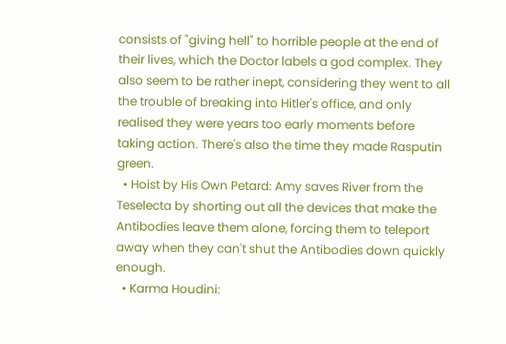consists of "giving hell" to horrible people at the end of their lives, which the Doctor labels a god complex. They also seem to be rather inept, considering they went to all the trouble of breaking into Hitler's office, and only realised they were years too early moments before taking action. There's also the time they made Rasputin green.
  • Hoist by His Own Petard: Amy saves River from the Teselecta by shorting out all the devices that make the Antibodies leave them alone, forcing them to teleport away when they can't shut the Antibodies down quickly enough.
  • Karma Houdini: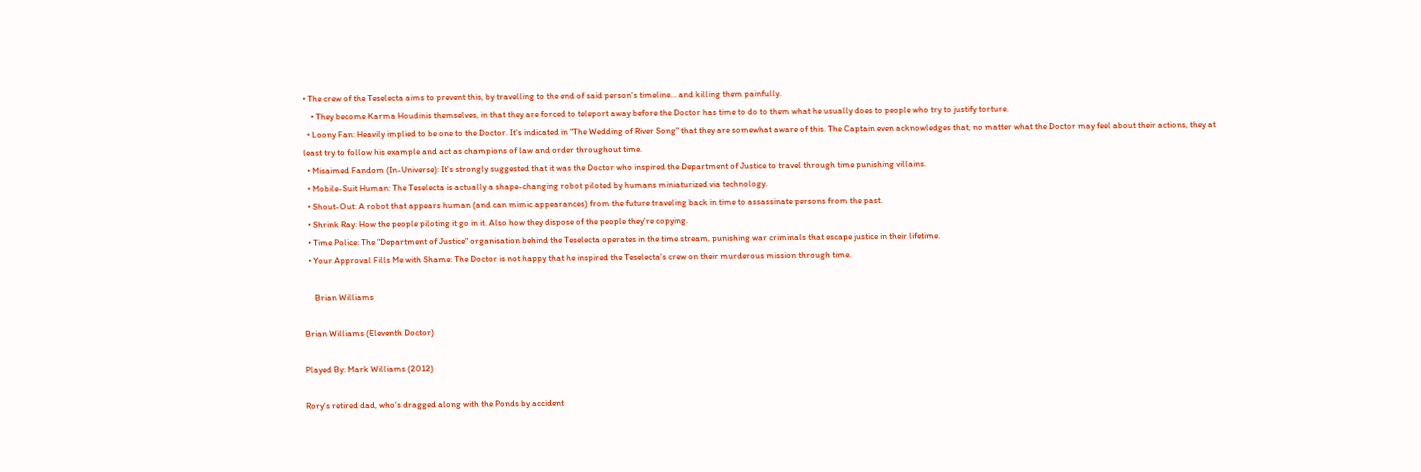• The crew of the Teselecta aims to prevent this, by travelling to the end of said person's timeline… and killing them painfully.
    • They become Karma Houdinis themselves, in that they are forced to teleport away before the Doctor has time to do to them what he usually does to people who try to justify torture.
  • Loony Fan: Heavily implied to be one to the Doctor. It's indicated in "The Wedding of River Song" that they are somewhat aware of this. The Captain even acknowledges that, no matter what the Doctor may feel about their actions, they at least try to follow his example and act as champions of law and order throughout time.
  • Misaimed Fandom (In-Universe): It's strongly suggested that it was the Doctor who inspired the Department of Justice to travel through time punishing villains.
  • Mobile-Suit Human: The Teselecta is actually a shape-changing robot piloted by humans miniaturized via technology.
  • Shout-Out: A robot that appears human (and can mimic appearances) from the future traveling back in time to assassinate persons from the past.
  • Shrink Ray: How the people piloting it go in it. Also how they dispose of the people they're copying.
  • Time Police: The "Department of Justice" organisation behind the Teselecta operates in the time stream, punishing war criminals that escape justice in their lifetime.
  • Your Approval Fills Me with Shame: The Doctor is not happy that he inspired the Teselecta's crew on their murderous mission through time.

     Brian Williams

Brian Williams (Eleventh Doctor)

Played By: Mark Williams (2012)

Rory's retired dad, who's dragged along with the Ponds by accident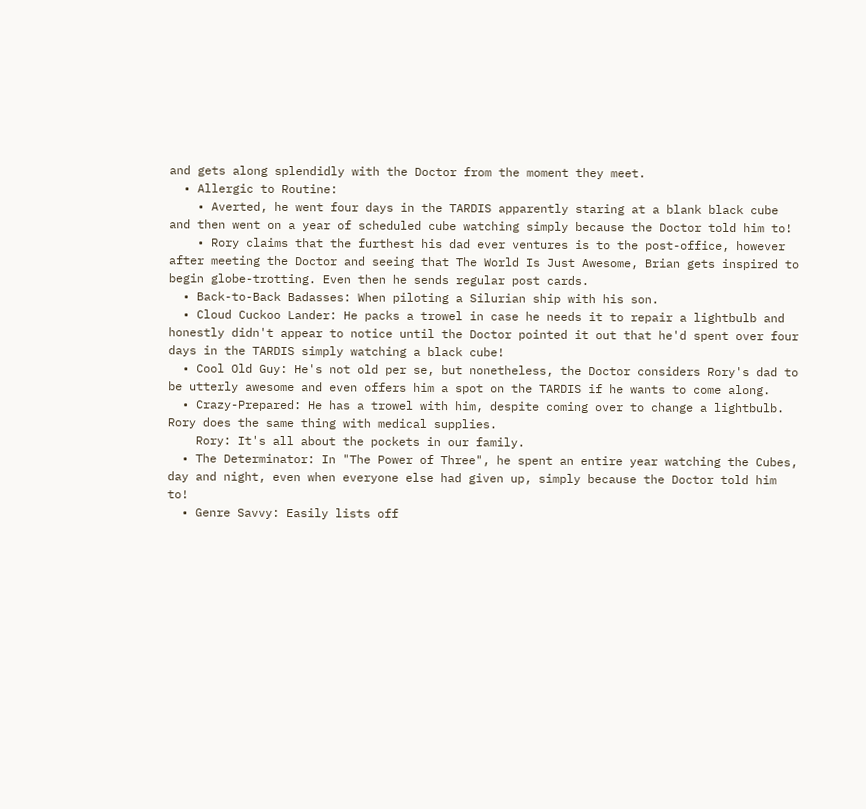and gets along splendidly with the Doctor from the moment they meet.
  • Allergic to Routine:
    • Averted, he went four days in the TARDIS apparently staring at a blank black cube and then went on a year of scheduled cube watching simply because the Doctor told him to!
    • Rory claims that the furthest his dad ever ventures is to the post-office, however after meeting the Doctor and seeing that The World Is Just Awesome, Brian gets inspired to begin globe-trotting. Even then he sends regular post cards.
  • Back-to-Back Badasses: When piloting a Silurian ship with his son.
  • Cloud Cuckoo Lander: He packs a trowel in case he needs it to repair a lightbulb and honestly didn't appear to notice until the Doctor pointed it out that he'd spent over four days in the TARDIS simply watching a black cube!
  • Cool Old Guy: He's not old per se, but nonetheless, the Doctor considers Rory's dad to be utterly awesome and even offers him a spot on the TARDIS if he wants to come along.
  • Crazy-Prepared: He has a trowel with him, despite coming over to change a lightbulb. Rory does the same thing with medical supplies.
    Rory: It's all about the pockets in our family.
  • The Determinator: In "The Power of Three", he spent an entire year watching the Cubes, day and night, even when everyone else had given up, simply because the Doctor told him to!
  • Genre Savvy: Easily lists off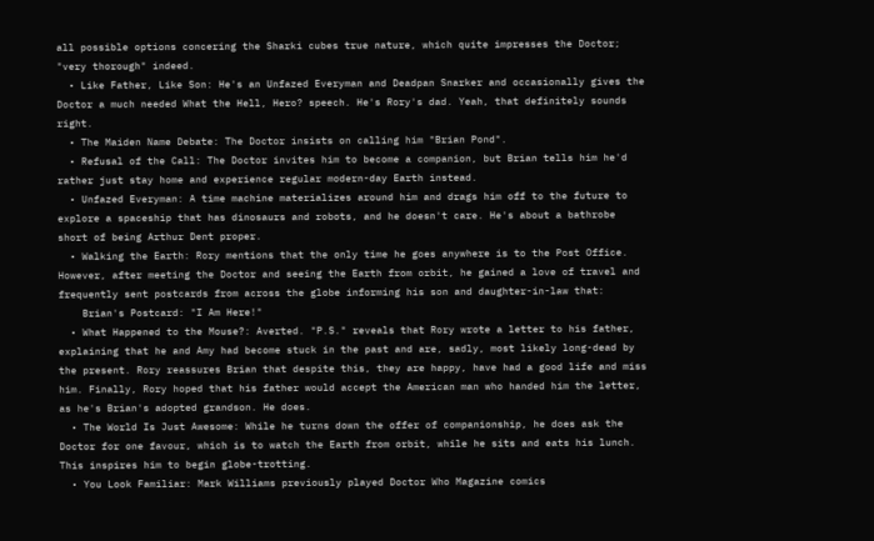all possible options concering the Sharki cubes true nature, which quite impresses the Doctor; "very thorough" indeed.
  • Like Father, Like Son: He's an Unfazed Everyman and Deadpan Snarker and occasionally gives the Doctor a much needed What the Hell, Hero? speech. He's Rory's dad. Yeah, that definitely sounds right.
  • The Maiden Name Debate: The Doctor insists on calling him "Brian Pond".
  • Refusal of the Call: The Doctor invites him to become a companion, but Brian tells him he'd rather just stay home and experience regular modern-day Earth instead.
  • Unfazed Everyman: A time machine materializes around him and drags him off to the future to explore a spaceship that has dinosaurs and robots, and he doesn't care. He's about a bathrobe short of being Arthur Dent proper.
  • Walking the Earth: Rory mentions that the only time he goes anywhere is to the Post Office. However, after meeting the Doctor and seeing the Earth from orbit, he gained a love of travel and frequently sent postcards from across the globe informing his son and daughter-in-law that:
    Brian's Postcard: "I Am Here!"
  • What Happened to the Mouse?: Averted. "P.S." reveals that Rory wrote a letter to his father, explaining that he and Amy had become stuck in the past and are, sadly, most likely long-dead by the present. Rory reassures Brian that despite this, they are happy, have had a good life and miss him. Finally, Rory hoped that his father would accept the American man who handed him the letter, as he's Brian's adopted grandson. He does.
  • The World Is Just Awesome: While he turns down the offer of companionship, he does ask the Doctor for one favour, which is to watch the Earth from orbit, while he sits and eats his lunch. This inspires him to begin globe-trotting.
  • You Look Familiar: Mark Williams previously played Doctor Who Magazine comics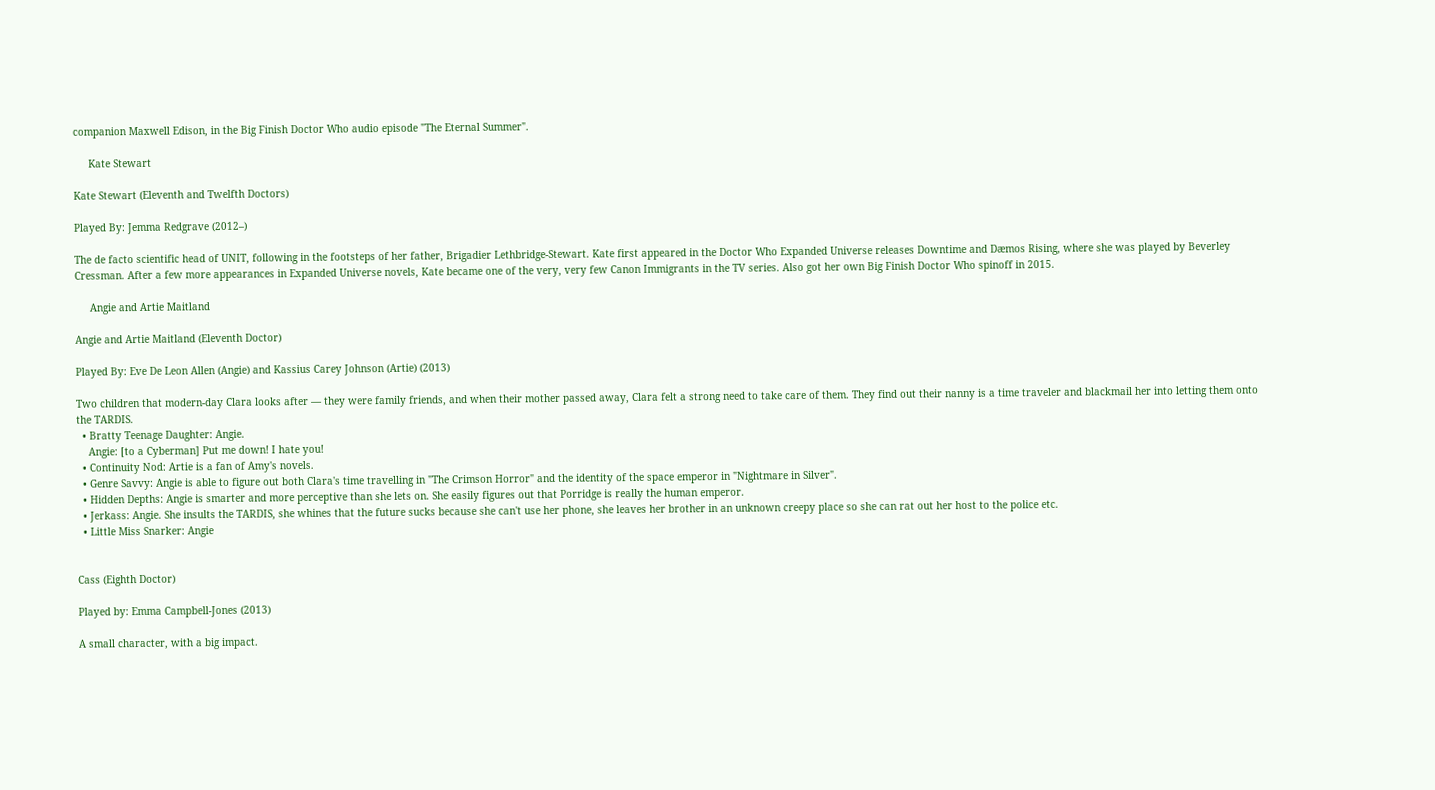companion Maxwell Edison, in the Big Finish Doctor Who audio episode "The Eternal Summer".

     Kate Stewart

Kate Stewart (Eleventh and Twelfth Doctors)

Played By: Jemma Redgrave (2012–)

The de facto scientific head of UNIT, following in the footsteps of her father, Brigadier Lethbridge-Stewart. Kate first appeared in the Doctor Who Expanded Universe releases Downtime and Dæmos Rising, where she was played by Beverley Cressman. After a few more appearances in Expanded Universe novels, Kate became one of the very, very few Canon Immigrants in the TV series. Also got her own Big Finish Doctor Who spinoff in 2015.

     Angie and Artie Maitland

Angie and Artie Maitland (Eleventh Doctor)

Played By: Eve De Leon Allen (Angie) and Kassius Carey Johnson (Artie) (2013)

Two children that modern-day Clara looks after — they were family friends, and when their mother passed away, Clara felt a strong need to take care of them. They find out their nanny is a time traveler and blackmail her into letting them onto the TARDIS.
  • Bratty Teenage Daughter: Angie.
    Angie: [to a Cyberman] Put me down! I hate you!
  • Continuity Nod: Artie is a fan of Amy's novels.
  • Genre Savvy: Angie is able to figure out both Clara's time travelling in "The Crimson Horror" and the identity of the space emperor in "Nightmare in Silver".
  • Hidden Depths: Angie is smarter and more perceptive than she lets on. She easily figures out that Porridge is really the human emperor.
  • Jerkass: Angie. She insults the TARDIS, she whines that the future sucks because she can't use her phone, she leaves her brother in an unknown creepy place so she can rat out her host to the police etc.
  • Little Miss Snarker: Angie


Cass (Eighth Doctor)

Played by: Emma Campbell-Jones (2013)

A small character, with a big impact.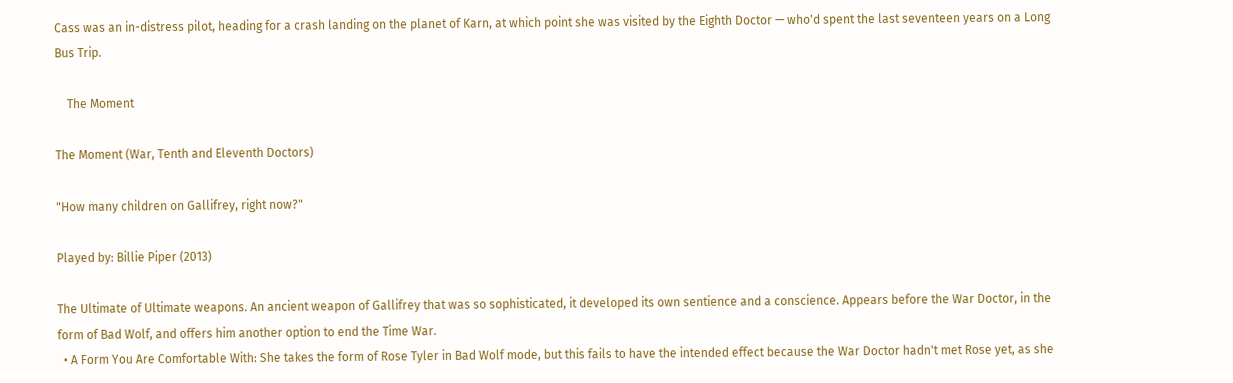Cass was an in-distress pilot, heading for a crash landing on the planet of Karn, at which point she was visited by the Eighth Doctor — who'd spent the last seventeen years on a Long Bus Trip.

    The Moment

The Moment (War, Tenth and Eleventh Doctors)

"How many children on Gallifrey, right now?"

Played by: Billie Piper (2013)

The Ultimate of Ultimate weapons. An ancient weapon of Gallifrey that was so sophisticated, it developed its own sentience and a conscience. Appears before the War Doctor, in the form of Bad Wolf, and offers him another option to end the Time War.
  • A Form You Are Comfortable With: She takes the form of Rose Tyler in Bad Wolf mode, but this fails to have the intended effect because the War Doctor hadn't met Rose yet, as she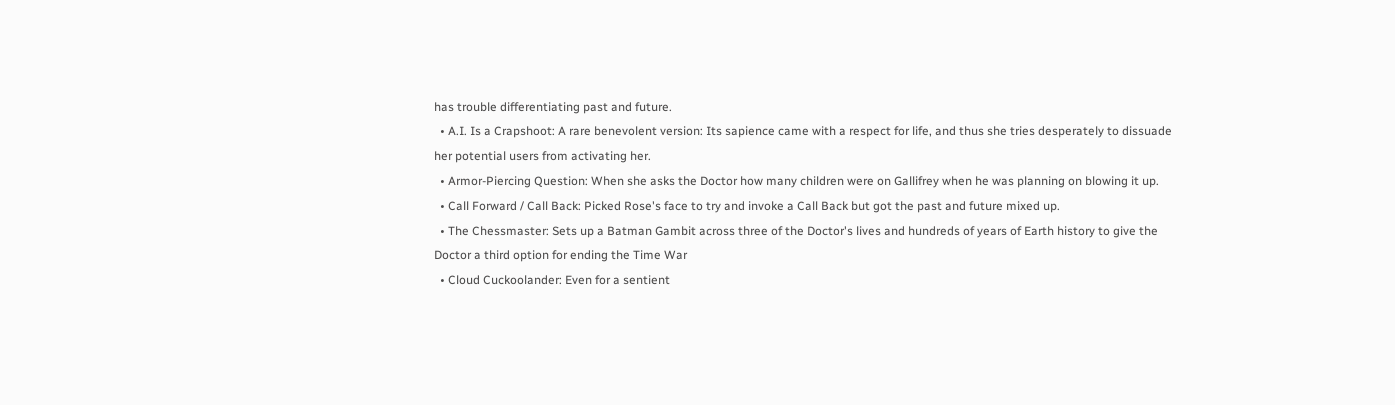has trouble differentiating past and future.
  • A.I. Is a Crapshoot: A rare benevolent version: Its sapience came with a respect for life, and thus she tries desperately to dissuade her potential users from activating her.
  • Armor-Piercing Question: When she asks the Doctor how many children were on Gallifrey when he was planning on blowing it up.
  • Call Forward / Call Back: Picked Rose's face to try and invoke a Call Back but got the past and future mixed up.
  • The Chessmaster: Sets up a Batman Gambit across three of the Doctor's lives and hundreds of years of Earth history to give the Doctor a third option for ending the Time War
  • Cloud Cuckoolander: Even for a sentient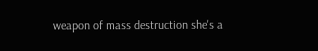weapon of mass destruction she's a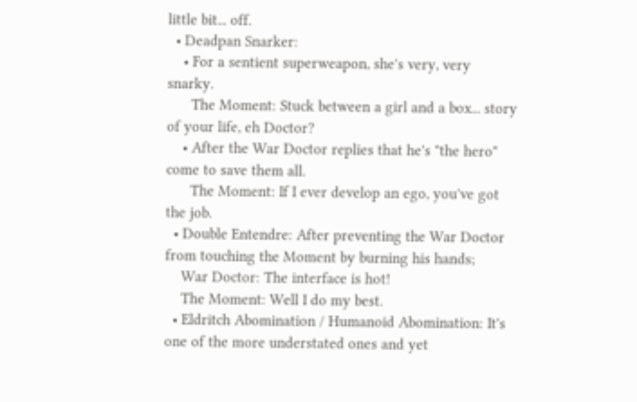little bit... off.
  • Deadpan Snarker:
    • For a sentient superweapon, she's very, very snarky.
      The Moment: Stuck between a girl and a box... story of your life, eh Doctor?
    • After the War Doctor replies that he's "the hero" come to save them all.
      The Moment: If I ever develop an ego, you've got the job.
  • Double Entendre: After preventing the War Doctor from touching the Moment by burning his hands;
    War Doctor: The interface is hot!
    The Moment: Well I do my best.
  • Eldritch Abomination / Humanoid Abomination: It's one of the more understated ones and yet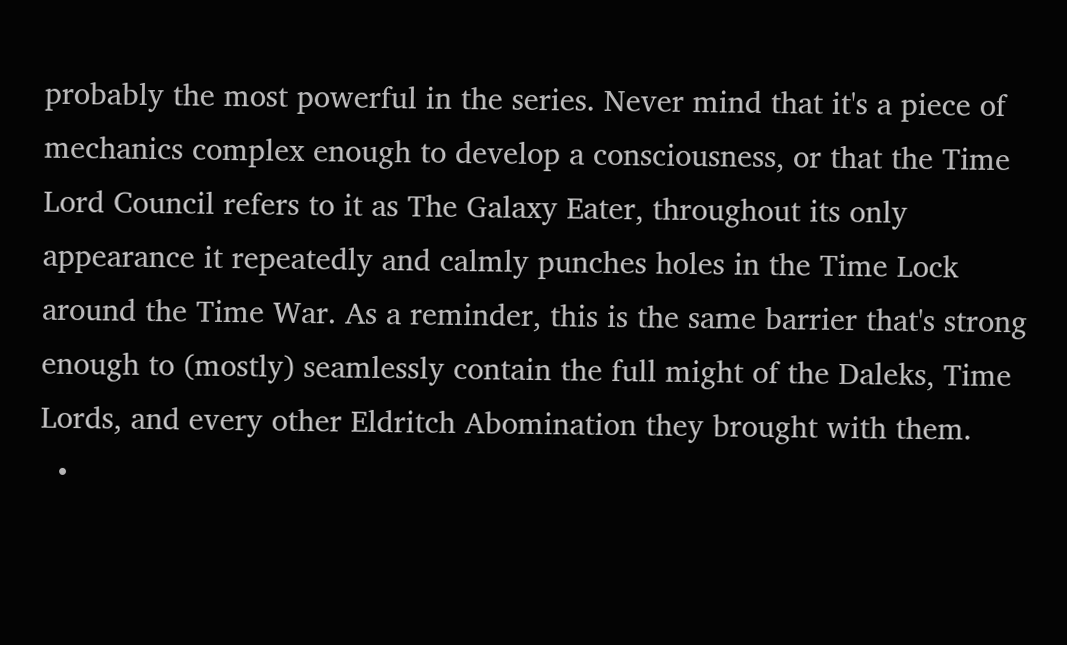probably the most powerful in the series. Never mind that it's a piece of mechanics complex enough to develop a consciousness, or that the Time Lord Council refers to it as The Galaxy Eater, throughout its only appearance it repeatedly and calmly punches holes in the Time Lock around the Time War. As a reminder, this is the same barrier that's strong enough to (mostly) seamlessly contain the full might of the Daleks, Time Lords, and every other Eldritch Abomination they brought with them.
  •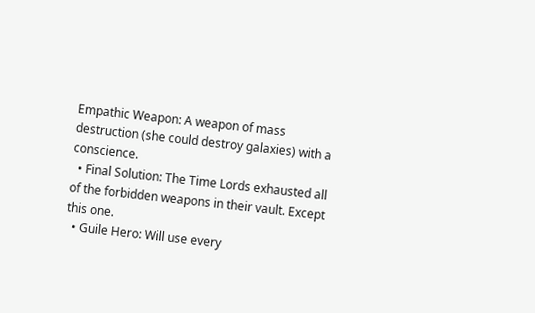Empathic Weapon: A weapon of mass destruction (she could destroy galaxies) with a conscience.
  • Final Solution: The Time Lords exhausted all of the forbidden weapons in their vault. Except this one.
  • Guile Hero: Will use every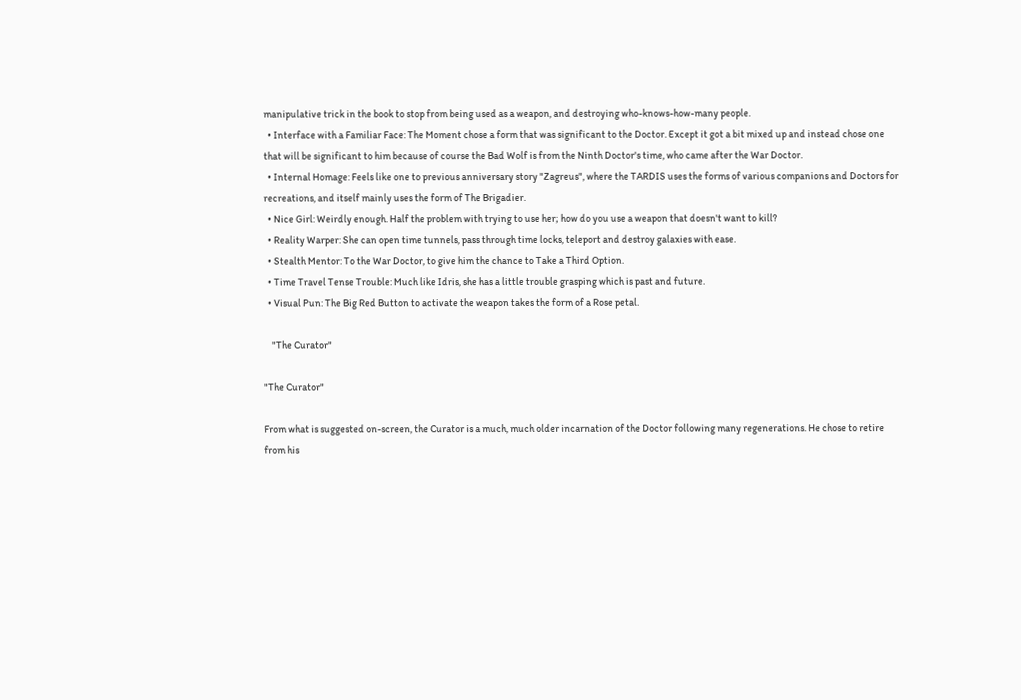manipulative trick in the book to stop from being used as a weapon, and destroying who-knows-how-many people.
  • Interface with a Familiar Face: The Moment chose a form that was significant to the Doctor. Except it got a bit mixed up and instead chose one that will be significant to him because of course the Bad Wolf is from the Ninth Doctor's time, who came after the War Doctor.
  • Internal Homage: Feels like one to previous anniversary story "Zagreus", where the TARDIS uses the forms of various companions and Doctors for recreations, and itself mainly uses the form of The Brigadier.
  • Nice Girl: Weirdly enough. Half the problem with trying to use her; how do you use a weapon that doesn't want to kill?
  • Reality Warper: She can open time tunnels, pass through time locks, teleport and destroy galaxies with ease.
  • Stealth Mentor: To the War Doctor, to give him the chance to Take a Third Option.
  • Time Travel Tense Trouble: Much like Idris, she has a little trouble grasping which is past and future.
  • Visual Pun: The Big Red Button to activate the weapon takes the form of a Rose petal.

    "The Curator"

"The Curator"

From what is suggested on-screen, the Curator is a much, much older incarnation of the Doctor following many regenerations. He chose to retire from his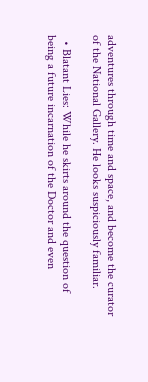adventures through time and space, and become the curator of the National Gallery. He looks suspiciously familiar.

  • Blatant Lies: While he skirts around the question of being a future incarnation of the Doctor and even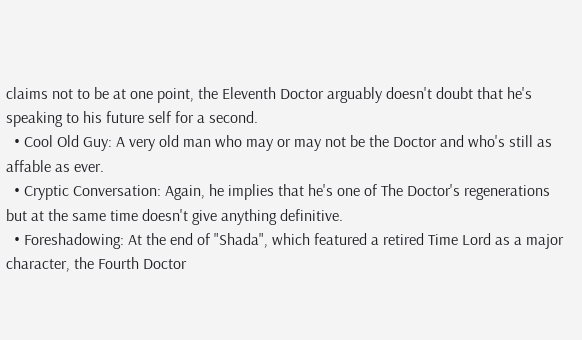claims not to be at one point, the Eleventh Doctor arguably doesn't doubt that he's speaking to his future self for a second.
  • Cool Old Guy: A very old man who may or may not be the Doctor and who's still as affable as ever.
  • Cryptic Conversation: Again, he implies that he's one of The Doctor's regenerations but at the same time doesn't give anything definitive.
  • Foreshadowing: At the end of "Shada", which featured a retired Time Lord as a major character, the Fourth Doctor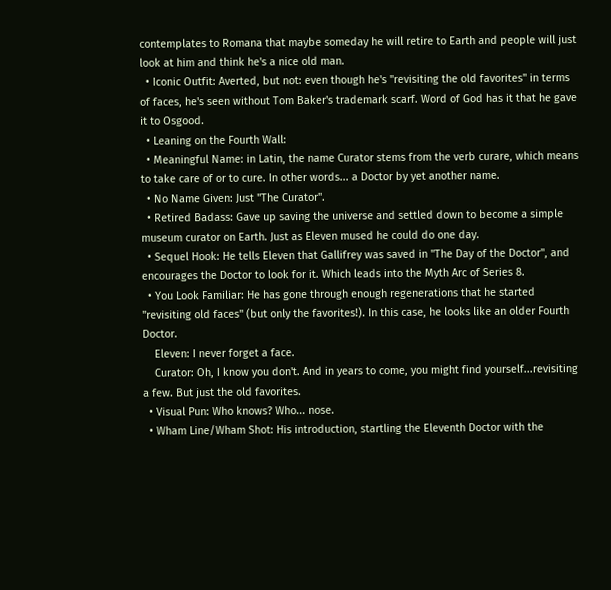contemplates to Romana that maybe someday he will retire to Earth and people will just look at him and think he's a nice old man.
  • Iconic Outfit: Averted, but not: even though he's "revisiting the old favorites" in terms of faces, he's seen without Tom Baker's trademark scarf. Word of God has it that he gave it to Osgood.
  • Leaning on the Fourth Wall:
  • Meaningful Name: in Latin, the name Curator stems from the verb curare, which means to take care of or to cure. In other words... a Doctor by yet another name.
  • No Name Given: Just "The Curator".
  • Retired Badass: Gave up saving the universe and settled down to become a simple museum curator on Earth. Just as Eleven mused he could do one day.
  • Sequel Hook: He tells Eleven that Gallifrey was saved in "The Day of the Doctor", and encourages the Doctor to look for it. Which leads into the Myth Arc of Series 8.
  • You Look Familiar: He has gone through enough regenerations that he started "revisiting old faces" (but only the favorites!). In this case, he looks like an older Fourth Doctor.
    Eleven: I never forget a face.
    Curator: Oh, I know you don't. And in years to come, you might find yourself...revisiting a few. But just the old favorites.
  • Visual Pun: Who knows? Who... nose.
  • Wham Line/Wham Shot: His introduction, startling the Eleventh Doctor with the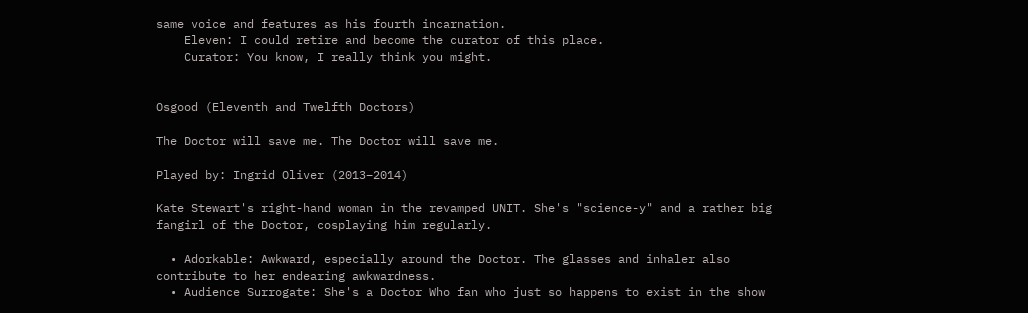same voice and features as his fourth incarnation.
    Eleven: I could retire and become the curator of this place.
    Curator: You know, I really think you might.


Osgood (Eleventh and Twelfth Doctors)

The Doctor will save me. The Doctor will save me.

Played by: Ingrid Oliver (2013–2014)

Kate Stewart's right-hand woman in the revamped UNIT. She's "science-y" and a rather big fangirl of the Doctor, cosplaying him regularly.

  • Adorkable: Awkward, especially around the Doctor. The glasses and inhaler also contribute to her endearing awkwardness.
  • Audience Surrogate: She's a Doctor Who fan who just so happens to exist in the show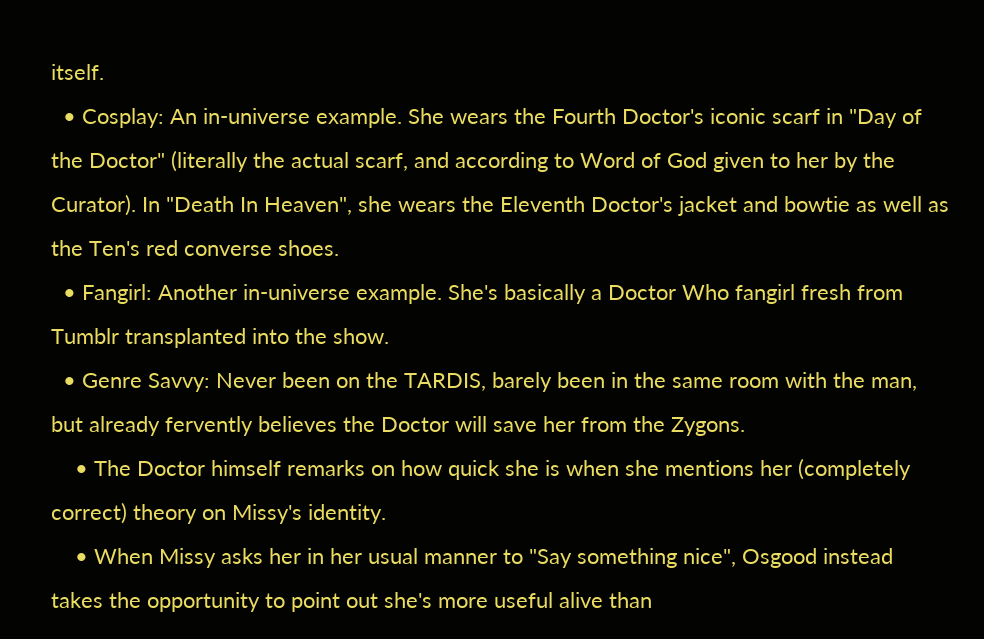itself.
  • Cosplay: An in-universe example. She wears the Fourth Doctor's iconic scarf in "Day of the Doctor" (literally the actual scarf, and according to Word of God given to her by the Curator). In "Death In Heaven", she wears the Eleventh Doctor's jacket and bowtie as well as the Ten's red converse shoes.
  • Fangirl: Another in-universe example. She's basically a Doctor Who fangirl fresh from Tumblr transplanted into the show.
  • Genre Savvy: Never been on the TARDIS, barely been in the same room with the man, but already fervently believes the Doctor will save her from the Zygons.
    • The Doctor himself remarks on how quick she is when she mentions her (completely correct) theory on Missy's identity.
    • When Missy asks her in her usual manner to "Say something nice", Osgood instead takes the opportunity to point out she's more useful alive than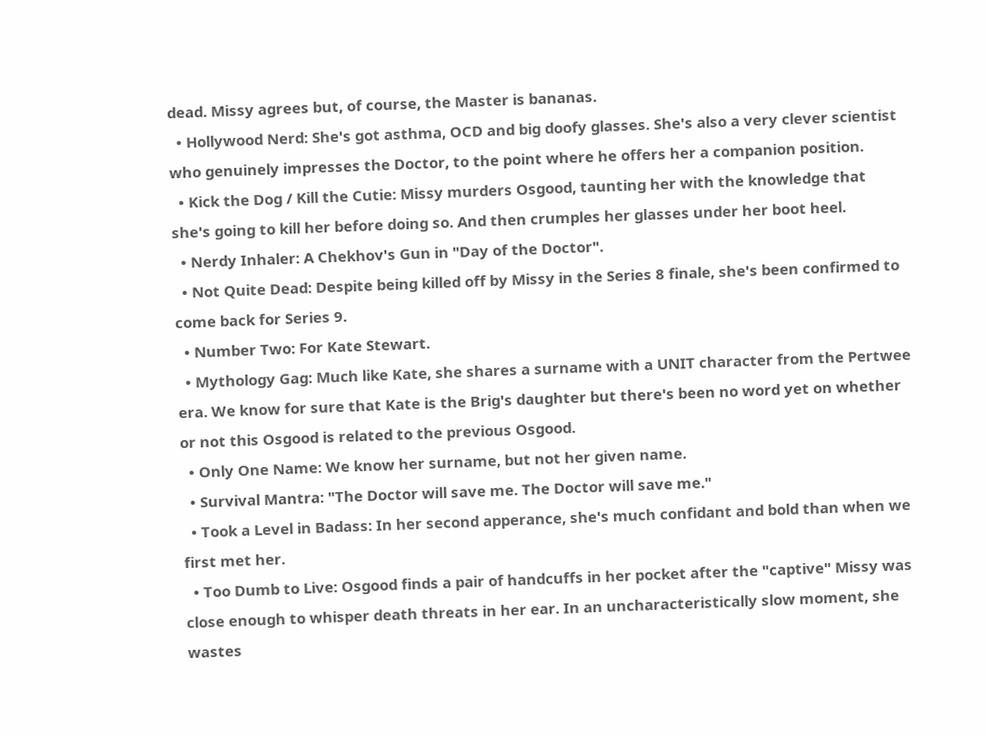dead. Missy agrees but, of course, the Master is bananas.
  • Hollywood Nerd: She's got asthma, OCD and big doofy glasses. She's also a very clever scientist who genuinely impresses the Doctor, to the point where he offers her a companion position.
  • Kick the Dog / Kill the Cutie: Missy murders Osgood, taunting her with the knowledge that she's going to kill her before doing so. And then crumples her glasses under her boot heel.
  • Nerdy Inhaler: A Chekhov's Gun in "Day of the Doctor".
  • Not Quite Dead: Despite being killed off by Missy in the Series 8 finale, she's been confirmed to come back for Series 9.
  • Number Two: For Kate Stewart.
  • Mythology Gag: Much like Kate, she shares a surname with a UNIT character from the Pertwee era. We know for sure that Kate is the Brig's daughter but there's been no word yet on whether or not this Osgood is related to the previous Osgood.
  • Only One Name: We know her surname, but not her given name.
  • Survival Mantra: "The Doctor will save me. The Doctor will save me."
  • Took a Level in Badass: In her second apperance, she's much confidant and bold than when we first met her.
  • Too Dumb to Live: Osgood finds a pair of handcuffs in her pocket after the "captive" Missy was close enough to whisper death threats in her ear. In an uncharacteristically slow moment, she wastes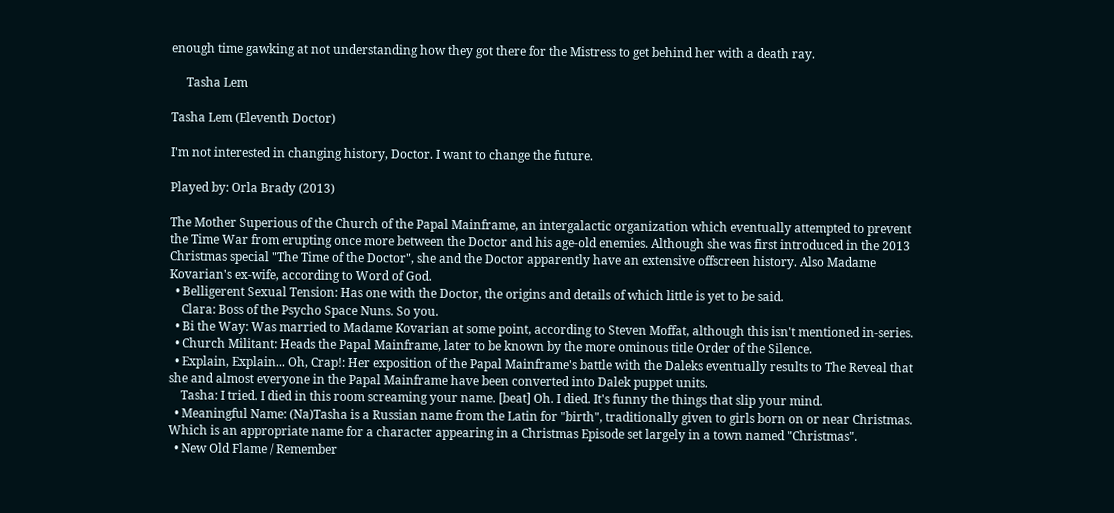enough time gawking at not understanding how they got there for the Mistress to get behind her with a death ray.

     Tasha Lem

Tasha Lem (Eleventh Doctor)

I'm not interested in changing history, Doctor. I want to change the future.

Played by: Orla Brady (2013)

The Mother Superious of the Church of the Papal Mainframe, an intergalactic organization which eventually attempted to prevent the Time War from erupting once more between the Doctor and his age-old enemies. Although she was first introduced in the 2013 Christmas special "The Time of the Doctor", she and the Doctor apparently have an extensive offscreen history. Also Madame Kovarian's ex-wife, according to Word of God.
  • Belligerent Sexual Tension: Has one with the Doctor, the origins and details of which little is yet to be said.
    Clara: Boss of the Psycho Space Nuns. So you.
  • Bi the Way: Was married to Madame Kovarian at some point, according to Steven Moffat, although this isn't mentioned in-series.
  • Church Militant: Heads the Papal Mainframe, later to be known by the more ominous title Order of the Silence.
  • Explain, Explain... Oh, Crap!: Her exposition of the Papal Mainframe's battle with the Daleks eventually results to The Reveal that she and almost everyone in the Papal Mainframe have been converted into Dalek puppet units.
    Tasha: I tried. I died in this room screaming your name. [beat] Oh. I died. It's funny the things that slip your mind.
  • Meaningful Name: (Na)Tasha is a Russian name from the Latin for "birth", traditionally given to girls born on or near Christmas. Which is an appropriate name for a character appearing in a Christmas Episode set largely in a town named "Christmas".
  • New Old Flame / Remember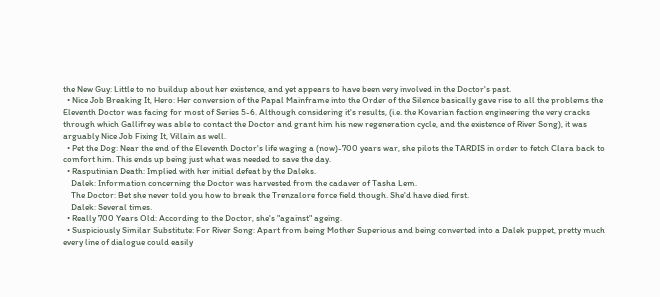the New Guy: Little to no buildup about her existence, and yet appears to have been very involved in the Doctor's past.
  • Nice Job Breaking It, Hero: Her conversion of the Papal Mainframe into the Order of the Silence basically gave rise to all the problems the Eleventh Doctor was facing for most of Series 5-6. Although considering it's results, (i.e. the Kovarian faction engineering the very cracks through which Gallifrey was able to contact the Doctor and grant him his new regeneration cycle, and the existence of River Song), it was arguably Nice Job Fixing It, Villain as well.
  • Pet the Dog: Near the end of the Eleventh Doctor's life waging a (now)-700 years war, she pilots the TARDIS in order to fetch Clara back to comfort him. This ends up being just what was needed to save the day.
  • Rasputinian Death: Implied with her initial defeat by the Daleks.
    Dalek: Information concerning the Doctor was harvested from the cadaver of Tasha Lem.
    The Doctor: Bet she never told you how to break the Trenzalore force field though. She'd have died first.
    Dalek: Several times.
  • Really 700 Years Old: According to the Doctor, she's "against" ageing.
  • Suspiciously Similar Substitute: For River Song: Apart from being Mother Superious and being converted into a Dalek puppet, pretty much every line of dialogue could easily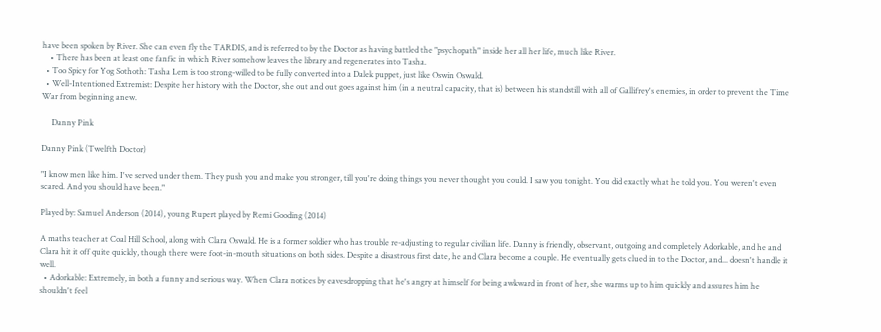have been spoken by River. She can even fly the TARDIS, and is referred to by the Doctor as having battled the "psychopath" inside her all her life, much like River.
    • There has been at least one fanfic in which River somehow leaves the library and regenerates into Tasha.
  • Too Spicy for Yog Sothoth: Tasha Lem is too strong-willed to be fully converted into a Dalek puppet, just like Oswin Oswald.
  • Well-Intentioned Extremist: Despite her history with the Doctor, she out and out goes against him (in a neutral capacity, that is) between his standstill with all of Gallifrey's enemies, in order to prevent the Time War from beginning anew.

     Danny Pink

Danny Pink (Twelfth Doctor)

"I know men like him. I've served under them. They push you and make you stronger, till you're doing things you never thought you could. I saw you tonight. You did exactly what he told you. You weren't even scared. And you should have been."

Played by: Samuel Anderson (2014), young Rupert played by Remi Gooding (2014)

A maths teacher at Coal Hill School, along with Clara Oswald. He is a former soldier who has trouble re-adjusting to regular civilian life. Danny is friendly, observant, outgoing and completely Adorkable, and he and Clara hit it off quite quickly, though there were foot-in-mouth situations on both sides. Despite a disastrous first date, he and Clara become a couple. He eventually gets clued in to the Doctor, and... doesn't handle it well.
  • Adorkable: Extremely, in both a funny and serious way. When Clara notices by eavesdropping that he's angry at himself for being awkward in front of her, she warms up to him quickly and assures him he shouldn't feel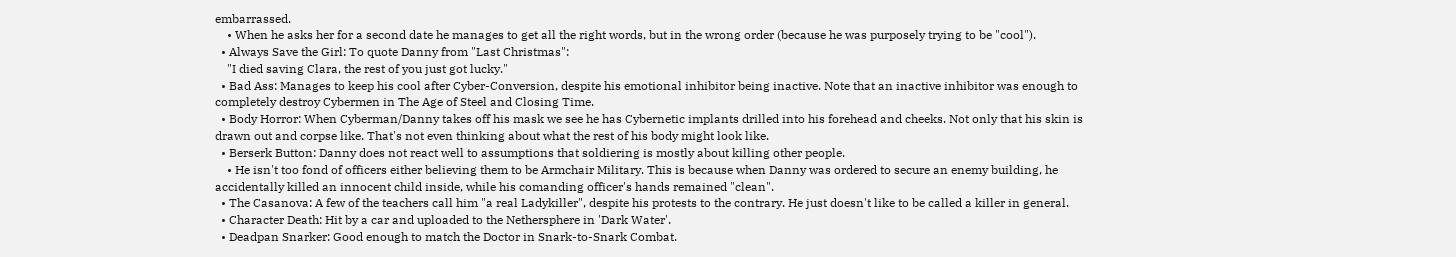embarrassed.
    • When he asks her for a second date he manages to get all the right words, but in the wrong order (because he was purposely trying to be "cool").
  • Always Save the Girl: To quote Danny from "Last Christmas":
    "I died saving Clara, the rest of you just got lucky."
  • Bad Ass: Manages to keep his cool after Cyber-Conversion, despite his emotional inhibitor being inactive. Note that an inactive inhibitor was enough to completely destroy Cybermen in The Age of Steel and Closing Time.
  • Body Horror: When Cyberman/Danny takes off his mask we see he has Cybernetic implants drilled into his forehead and cheeks. Not only that his skin is drawn out and corpse like. That's not even thinking about what the rest of his body might look like.
  • Berserk Button: Danny does not react well to assumptions that soldiering is mostly about killing other people.
    • He isn't too fond of officers either believing them to be Armchair Military. This is because when Danny was ordered to secure an enemy building, he accidentally killed an innocent child inside, while his comanding officer's hands remained "clean".
  • The Casanova: A few of the teachers call him "a real Ladykiller", despite his protests to the contrary. He just doesn't like to be called a killer in general.
  • Character Death: Hit by a car and uploaded to the Nethersphere in 'Dark Water'.
  • Deadpan Snarker: Good enough to match the Doctor in Snark-to-Snark Combat.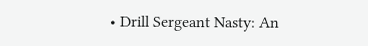• Drill Sergeant Nasty: An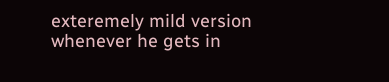exteremely mild version whenever he gets in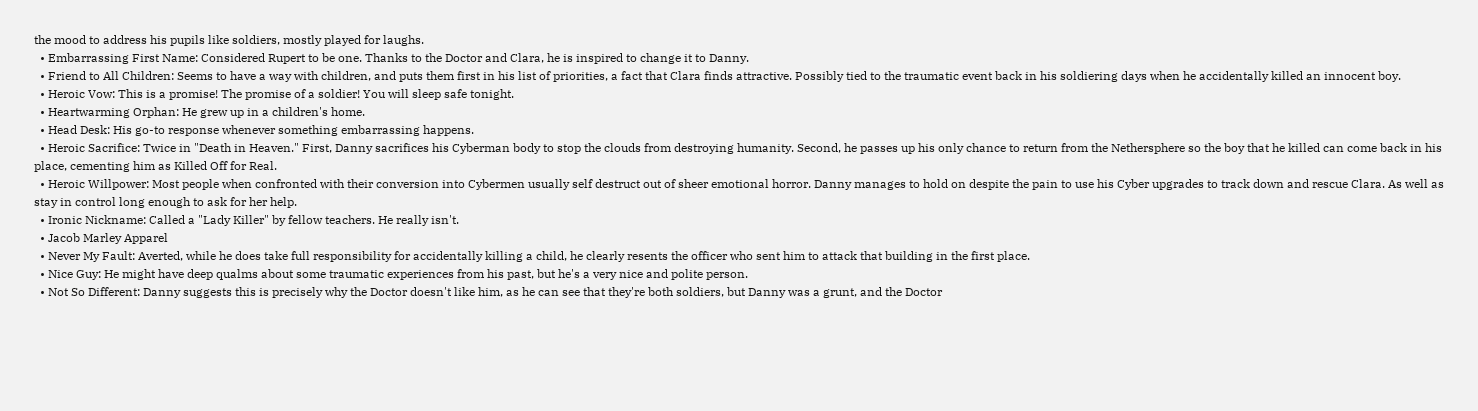the mood to address his pupils like soldiers, mostly played for laughs.
  • Embarrassing First Name: Considered Rupert to be one. Thanks to the Doctor and Clara, he is inspired to change it to Danny.
  • Friend to All Children: Seems to have a way with children, and puts them first in his list of priorities, a fact that Clara finds attractive. Possibly tied to the traumatic event back in his soldiering days when he accidentally killed an innocent boy.
  • Heroic Vow: This is a promise! The promise of a soldier! You will sleep safe tonight.
  • Heartwarming Orphan: He grew up in a children's home.
  • Head Desk: His go-to response whenever something embarrassing happens.
  • Heroic Sacrifice: Twice in "Death in Heaven." First, Danny sacrifices his Cyberman body to stop the clouds from destroying humanity. Second, he passes up his only chance to return from the Nethersphere so the boy that he killed can come back in his place, cementing him as Killed Off for Real.
  • Heroic Willpower: Most people when confronted with their conversion into Cybermen usually self destruct out of sheer emotional horror. Danny manages to hold on despite the pain to use his Cyber upgrades to track down and rescue Clara. As well as stay in control long enough to ask for her help.
  • Ironic Nickname: Called a "Lady Killer" by fellow teachers. He really isn't.
  • Jacob Marley Apparel
  • Never My Fault: Averted, while he does take full responsibility for accidentally killing a child, he clearly resents the officer who sent him to attack that building in the first place.
  • Nice Guy: He might have deep qualms about some traumatic experiences from his past, but he's a very nice and polite person.
  • Not So Different: Danny suggests this is precisely why the Doctor doesn't like him, as he can see that they're both soldiers, but Danny was a grunt, and the Doctor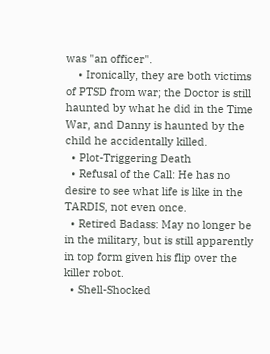was "an officer".
    • Ironically, they are both victims of PTSD from war; the Doctor is still haunted by what he did in the Time War, and Danny is haunted by the child he accidentally killed.
  • Plot-Triggering Death
  • Refusal of the Call: He has no desire to see what life is like in the TARDIS, not even once.
  • Retired Badass: May no longer be in the military, but is still apparently in top form given his flip over the killer robot.
  • Shell-Shocked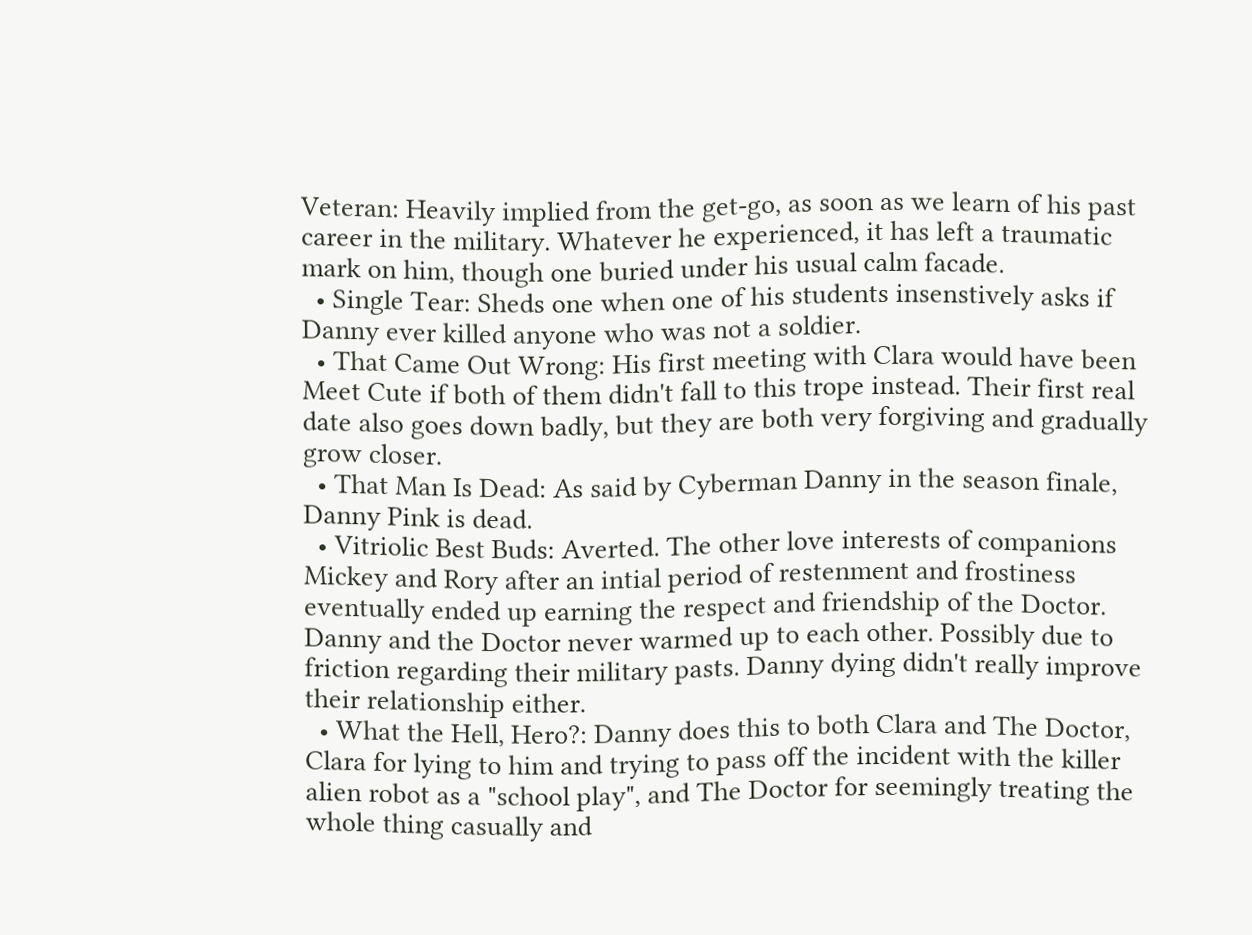Veteran: Heavily implied from the get-go, as soon as we learn of his past career in the military. Whatever he experienced, it has left a traumatic mark on him, though one buried under his usual calm facade.
  • Single Tear: Sheds one when one of his students insenstively asks if Danny ever killed anyone who was not a soldier.
  • That Came Out Wrong: His first meeting with Clara would have been Meet Cute if both of them didn't fall to this trope instead. Their first real date also goes down badly, but they are both very forgiving and gradually grow closer.
  • That Man Is Dead: As said by Cyberman Danny in the season finale, Danny Pink is dead.
  • Vitriolic Best Buds: Averted. The other love interests of companions Mickey and Rory after an intial period of restenment and frostiness eventually ended up earning the respect and friendship of the Doctor. Danny and the Doctor never warmed up to each other. Possibly due to friction regarding their military pasts. Danny dying didn't really improve their relationship either.
  • What the Hell, Hero?: Danny does this to both Clara and The Doctor, Clara for lying to him and trying to pass off the incident with the killer alien robot as a "school play", and The Doctor for seemingly treating the whole thing casually and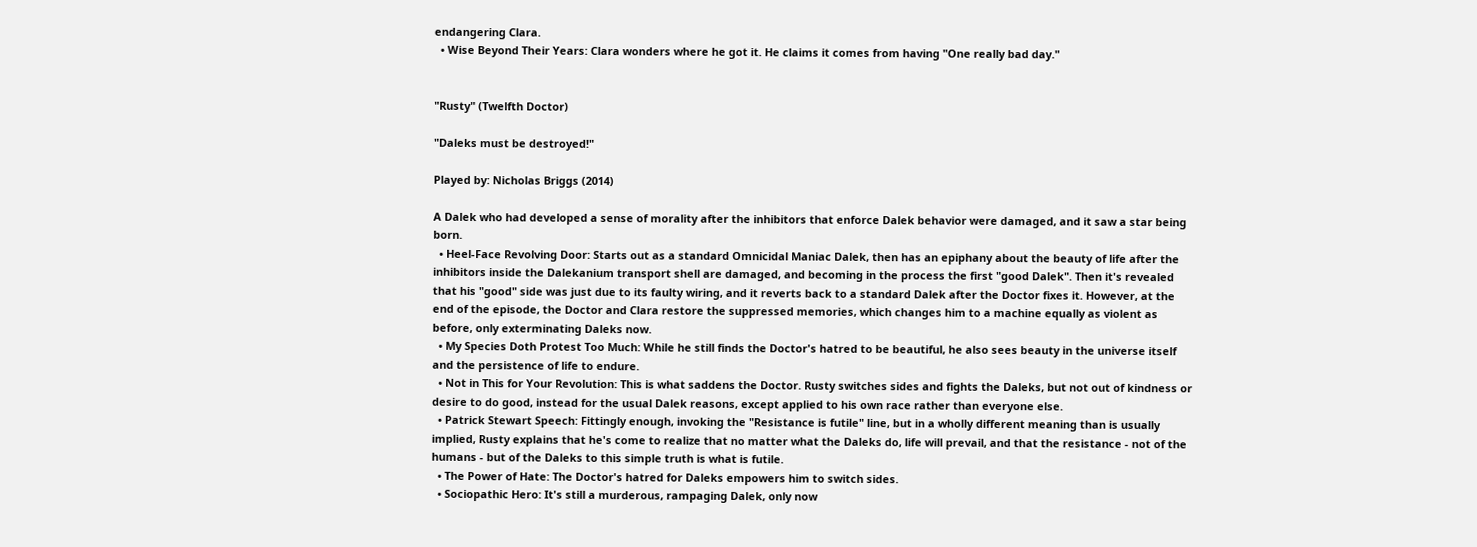endangering Clara.
  • Wise Beyond Their Years: Clara wonders where he got it. He claims it comes from having "One really bad day."


"Rusty" (Twelfth Doctor)

"Daleks must be destroyed!"

Played by: Nicholas Briggs (2014)

A Dalek who had developed a sense of morality after the inhibitors that enforce Dalek behavior were damaged, and it saw a star being born.
  • Heel-Face Revolving Door: Starts out as a standard Omnicidal Maniac Dalek, then has an epiphany about the beauty of life after the inhibitors inside the Dalekanium transport shell are damaged, and becoming in the process the first "good Dalek". Then it's revealed that his "good" side was just due to its faulty wiring, and it reverts back to a standard Dalek after the Doctor fixes it. However, at the end of the episode, the Doctor and Clara restore the suppressed memories, which changes him to a machine equally as violent as before, only exterminating Daleks now.
  • My Species Doth Protest Too Much: While he still finds the Doctor's hatred to be beautiful, he also sees beauty in the universe itself and the persistence of life to endure.
  • Not in This for Your Revolution: This is what saddens the Doctor. Rusty switches sides and fights the Daleks, but not out of kindness or desire to do good, instead for the usual Dalek reasons, except applied to his own race rather than everyone else.
  • Patrick Stewart Speech: Fittingly enough, invoking the "Resistance is futile" line, but in a wholly different meaning than is usually implied, Rusty explains that he's come to realize that no matter what the Daleks do, life will prevail, and that the resistance - not of the humans - but of the Daleks to this simple truth is what is futile.
  • The Power of Hate: The Doctor's hatred for Daleks empowers him to switch sides.
  • Sociopathic Hero: It's still a murderous, rampaging Dalek, only now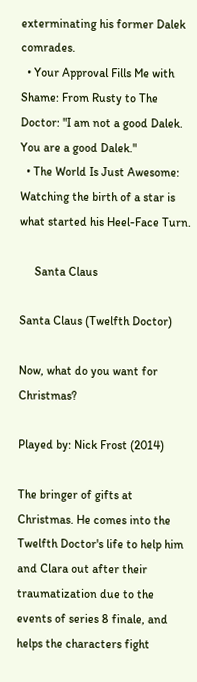exterminating his former Dalek comrades.
  • Your Approval Fills Me with Shame: From Rusty to The Doctor: "I am not a good Dalek. You are a good Dalek."
  • The World Is Just Awesome: Watching the birth of a star is what started his Heel-Face Turn.

     Santa Claus

Santa Claus (Twelfth Doctor)

Now, what do you want for Christmas?

Played by: Nick Frost (2014)

The bringer of gifts at Christmas. He comes into the Twelfth Doctor's life to help him and Clara out after their traumatization due to the events of series 8 finale, and helps the characters fight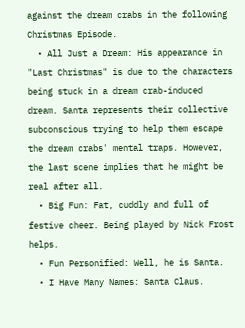against the dream crabs in the following Christmas Episode.
  • All Just a Dream: His appearance in "Last Christmas" is due to the characters being stuck in a dream crab-induced dream. Santa represents their collective subconscious trying to help them escape the dream crabs' mental traps. However, the last scene implies that he might be real after all.
  • Big Fun: Fat, cuddly and full of festive cheer. Being played by Nick Frost helps.
  • Fun Personified: Well, he is Santa.
  • I Have Many Names: Santa Claus.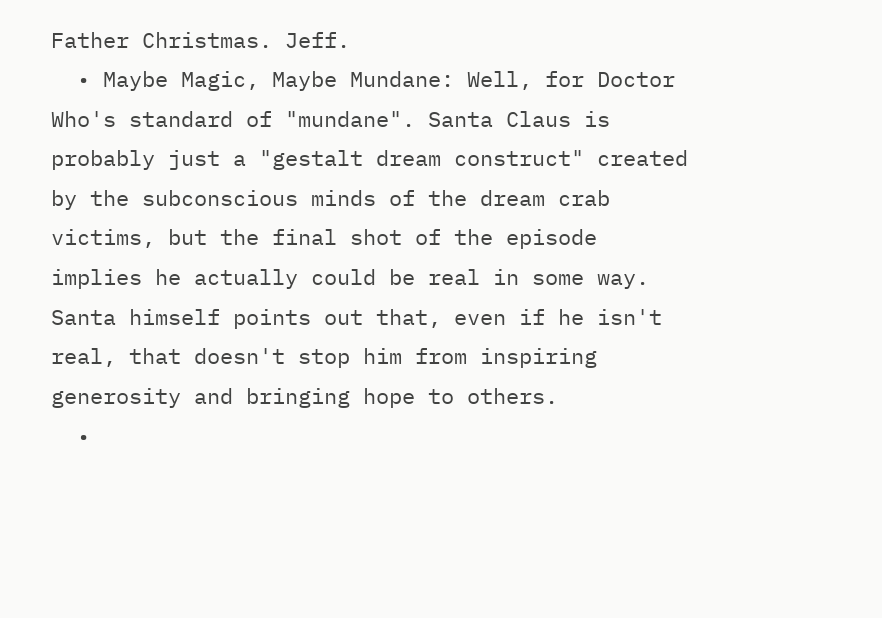Father Christmas. Jeff.
  • Maybe Magic, Maybe Mundane: Well, for Doctor Who's standard of "mundane". Santa Claus is probably just a "gestalt dream construct" created by the subconscious minds of the dream crab victims, but the final shot of the episode implies he actually could be real in some way. Santa himself points out that, even if he isn't real, that doesn't stop him from inspiring generosity and bringing hope to others.
  •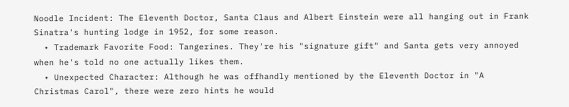Noodle Incident: The Eleventh Doctor, Santa Claus and Albert Einstein were all hanging out in Frank Sinatra's hunting lodge in 1952, for some reason.
  • Trademark Favorite Food: Tangerines. They're his "signature gift" and Santa gets very annoyed when he's told no one actually likes them.
  • Unexpected Character: Although he was offhandly mentioned by the Eleventh Doctor in "A Christmas Carol", there were zero hints he would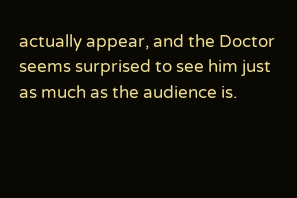actually appear, and the Doctor seems surprised to see him just as much as the audience is.